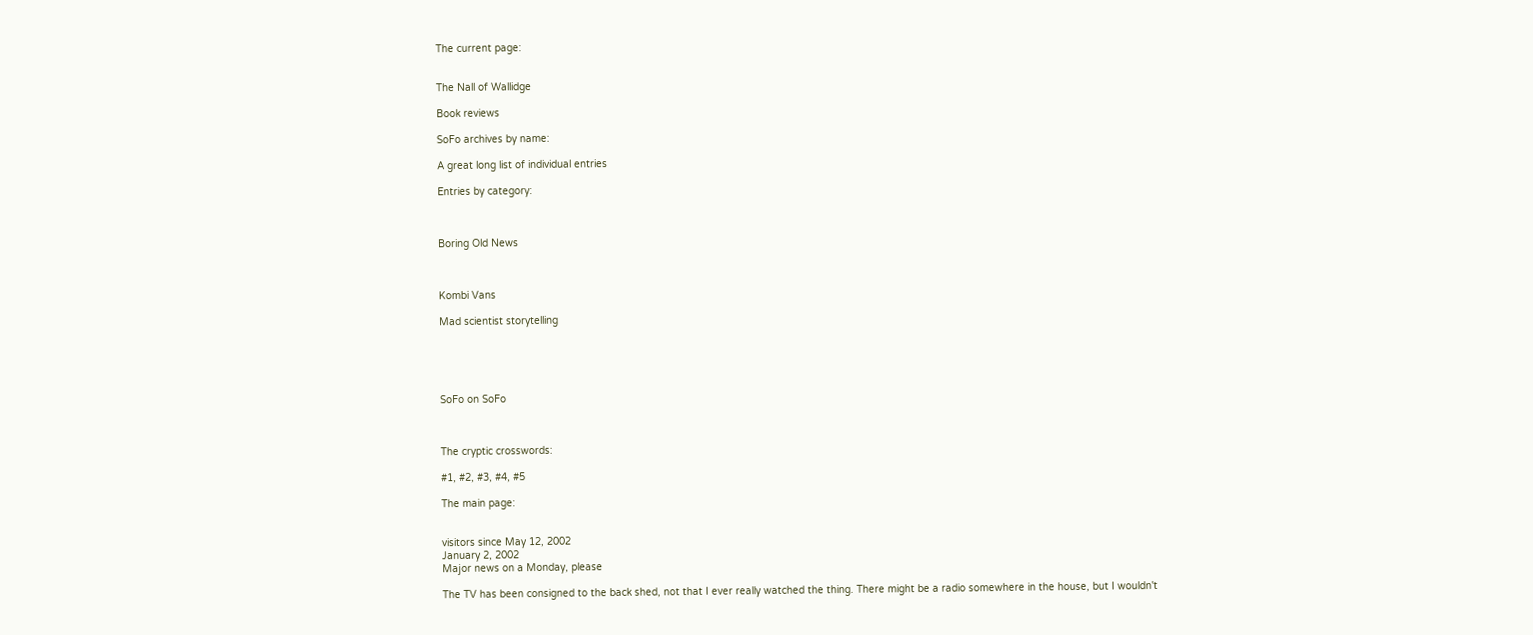The current page:


The Nall of Wallidge

Book reviews

SoFo archives by name:

A great long list of individual entries

Entries by category:



Boring Old News



Kombi Vans

Mad scientist storytelling





SoFo on SoFo



The cryptic crosswords:

#1, #2, #3, #4, #5

The main page:


visitors since May 12, 2002
January 2, 2002
Major news on a Monday, please

The TV has been consigned to the back shed, not that I ever really watched the thing. There might be a radio somewhere in the house, but I wouldn't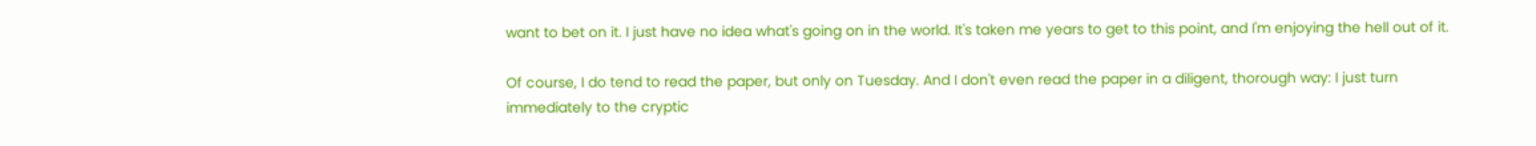want to bet on it. I just have no idea what's going on in the world. It's taken me years to get to this point, and I'm enjoying the hell out of it.

Of course, I do tend to read the paper, but only on Tuesday. And I don't even read the paper in a diligent, thorough way: I just turn immediately to the cryptic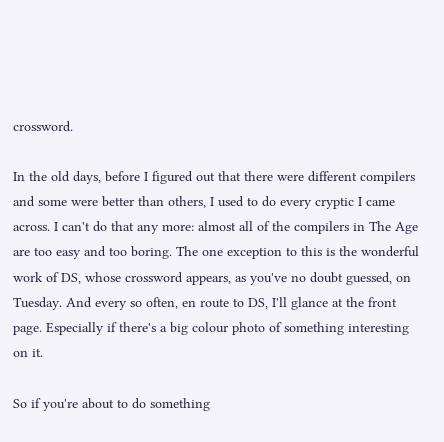crossword.

In the old days, before I figured out that there were different compilers and some were better than others, I used to do every cryptic I came across. I can't do that any more: almost all of the compilers in The Age are too easy and too boring. The one exception to this is the wonderful work of DS, whose crossword appears, as you've no doubt guessed, on Tuesday. And every so often, en route to DS, I'll glance at the front page. Especially if there's a big colour photo of something interesting on it.

So if you're about to do something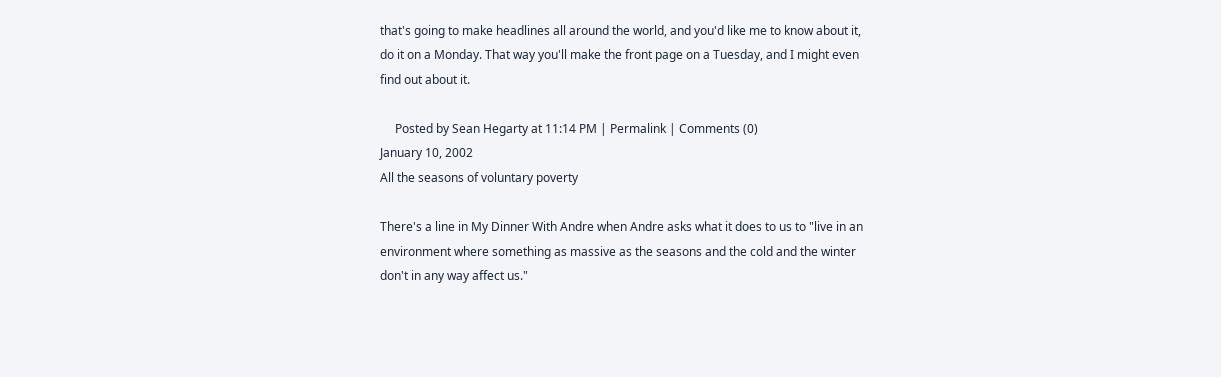that's going to make headlines all around the world, and you'd like me to know about it, do it on a Monday. That way you'll make the front page on a Tuesday, and I might even find out about it.

     Posted by Sean Hegarty at 11:14 PM | Permalink | Comments (0)
January 10, 2002
All the seasons of voluntary poverty

There's a line in My Dinner With Andre when Andre asks what it does to us to "live in an environment where something as massive as the seasons and the cold and the winter don't in any way affect us."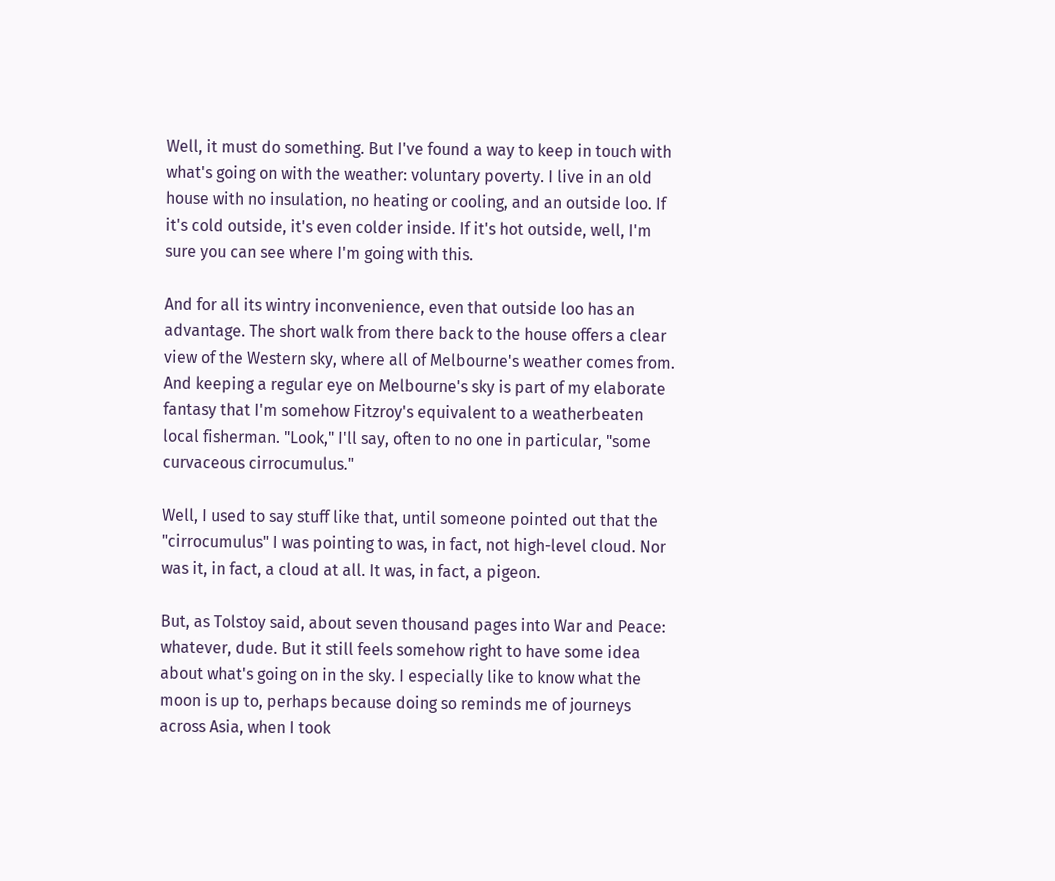Well, it must do something. But I've found a way to keep in touch with what's going on with the weather: voluntary poverty. I live in an old house with no insulation, no heating or cooling, and an outside loo. If it's cold outside, it's even colder inside. If it's hot outside, well, I'm sure you can see where I'm going with this.

And for all its wintry inconvenience, even that outside loo has an advantage. The short walk from there back to the house offers a clear view of the Western sky, where all of Melbourne's weather comes from. And keeping a regular eye on Melbourne's sky is part of my elaborate fantasy that I'm somehow Fitzroy's equivalent to a weatherbeaten local fisherman. "Look," I'll say, often to no one in particular, "some curvaceous cirrocumulus."

Well, I used to say stuff like that, until someone pointed out that the "cirrocumulus" I was pointing to was, in fact, not high-level cloud. Nor was it, in fact, a cloud at all. It was, in fact, a pigeon.

But, as Tolstoy said, about seven thousand pages into War and Peace: whatever, dude. But it still feels somehow right to have some idea about what's going on in the sky. I especially like to know what the moon is up to, perhaps because doing so reminds me of journeys across Asia, when I took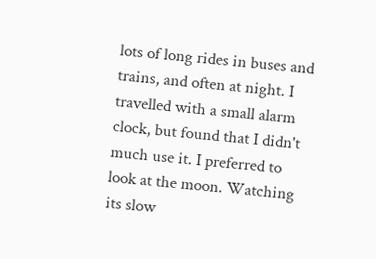lots of long rides in buses and trains, and often at night. I travelled with a small alarm clock, but found that I didn't much use it. I preferred to look at the moon. Watching its slow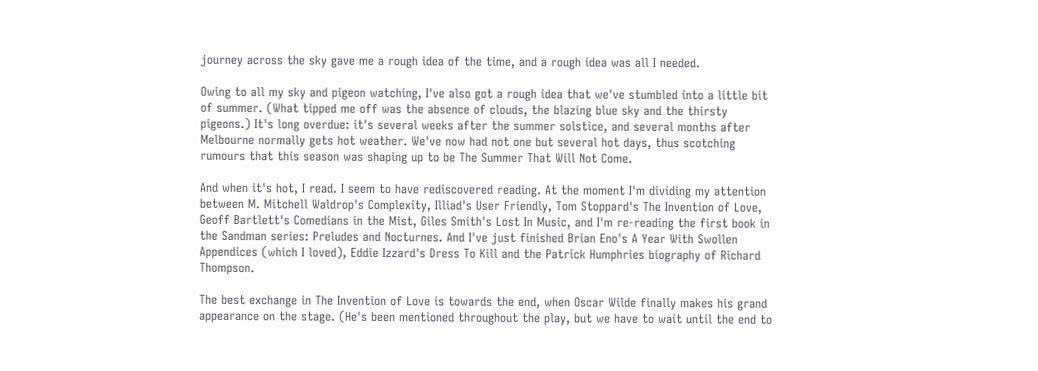journey across the sky gave me a rough idea of the time, and a rough idea was all I needed.

Owing to all my sky and pigeon watching, I've also got a rough idea that we've stumbled into a little bit of summer. (What tipped me off was the absence of clouds, the blazing blue sky and the thirsty pigeons.) It's long overdue: it's several weeks after the summer solstice, and several months after Melbourne normally gets hot weather. We've now had not one but several hot days, thus scotching rumours that this season was shaping up to be The Summer That Will Not Come.

And when it's hot, I read. I seem to have rediscovered reading. At the moment I'm dividing my attention between M. Mitchell Waldrop's Complexity, Illiad's User Friendly, Tom Stoppard's The Invention of Love, Geoff Bartlett's Comedians in the Mist, Giles Smith's Lost In Music, and I'm re-reading the first book in the Sandman series: Preludes and Nocturnes. And I've just finished Brian Eno's A Year With Swollen Appendices (which I loved), Eddie Izzard's Dress To Kill and the Patrick Humphries biography of Richard Thompson.

The best exchange in The Invention of Love is towards the end, when Oscar Wilde finally makes his grand appearance on the stage. (He's been mentioned throughout the play, but we have to wait until the end to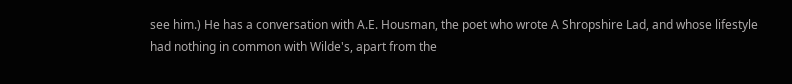see him.) He has a conversation with A.E. Housman, the poet who wrote A Shropshire Lad, and whose lifestyle had nothing in common with Wilde's, apart from the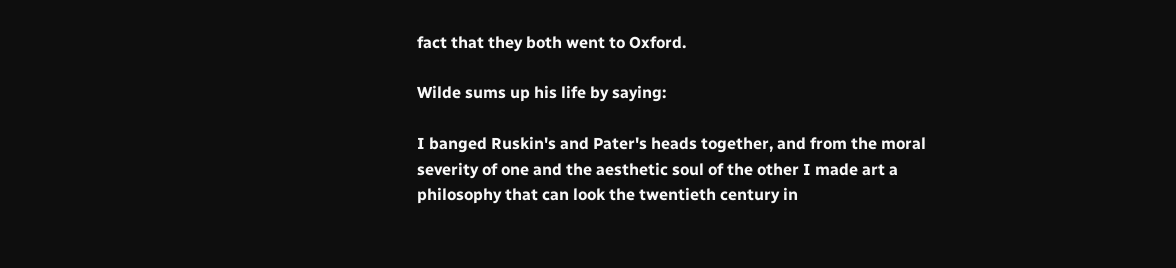fact that they both went to Oxford.

Wilde sums up his life by saying:

I banged Ruskin's and Pater's heads together, and from the moral severity of one and the aesthetic soul of the other I made art a philosophy that can look the twentieth century in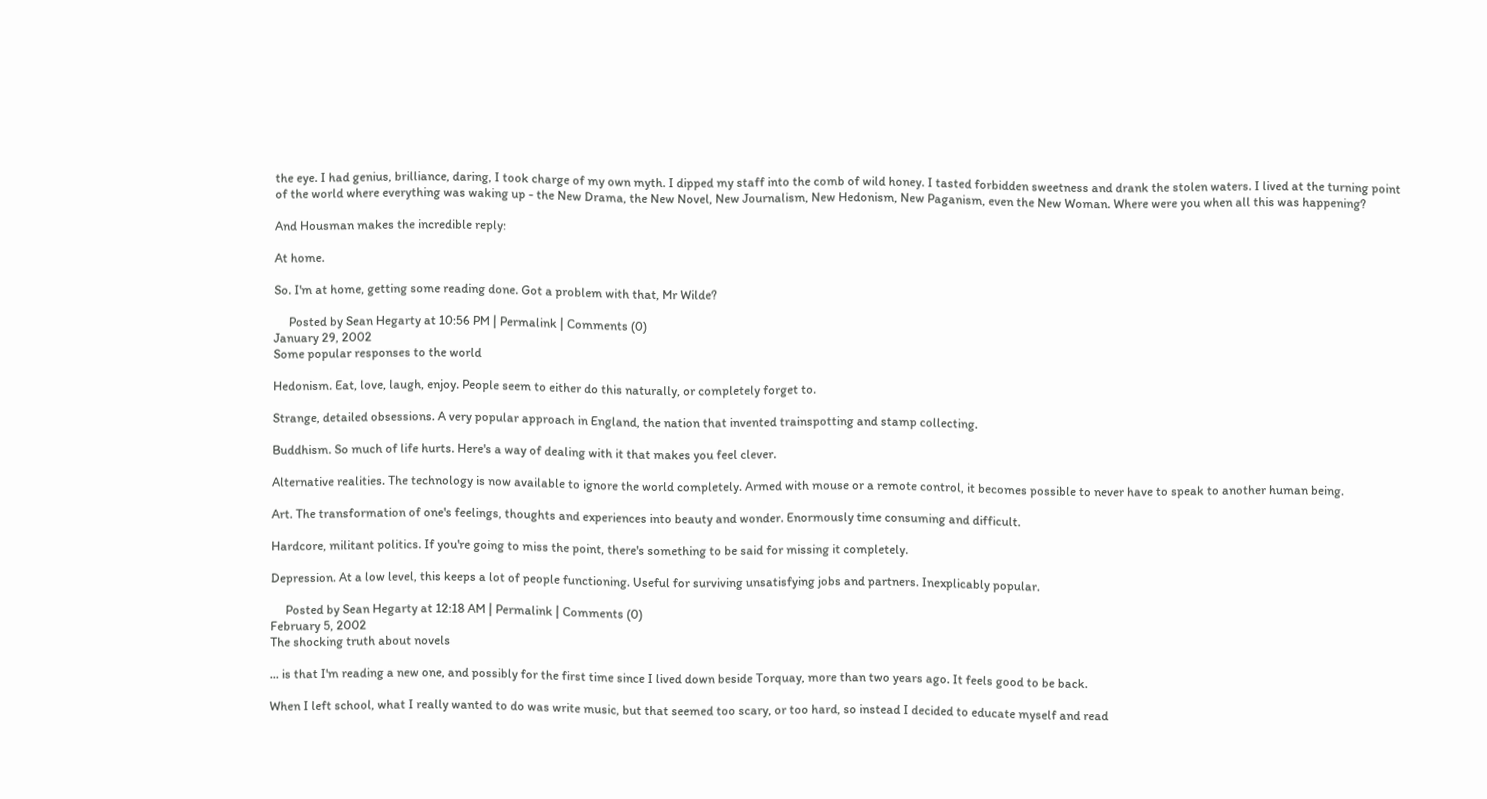the eye. I had genius, brilliance, daring, I took charge of my own myth. I dipped my staff into the comb of wild honey. I tasted forbidden sweetness and drank the stolen waters. I lived at the turning point of the world where everything was waking up - the New Drama, the New Novel, New Journalism, New Hedonism, New Paganism, even the New Woman. Where were you when all this was happening?

And Housman makes the incredible reply:

At home.

So. I'm at home, getting some reading done. Got a problem with that, Mr Wilde?

     Posted by Sean Hegarty at 10:56 PM | Permalink | Comments (0)
January 29, 2002
Some popular responses to the world

Hedonism. Eat, love, laugh, enjoy. People seem to either do this naturally, or completely forget to.

Strange, detailed obsessions. A very popular approach in England, the nation that invented trainspotting and stamp collecting.

Buddhism. So much of life hurts. Here's a way of dealing with it that makes you feel clever.

Alternative realities. The technology is now available to ignore the world completely. Armed with mouse or a remote control, it becomes possible to never have to speak to another human being.

Art. The transformation of one's feelings, thoughts and experiences into beauty and wonder. Enormously time consuming and difficult.

Hardcore, militant politics. If you're going to miss the point, there's something to be said for missing it completely.

Depression. At a low level, this keeps a lot of people functioning. Useful for surviving unsatisfying jobs and partners. Inexplicably popular.

     Posted by Sean Hegarty at 12:18 AM | Permalink | Comments (0)
February 5, 2002
The shocking truth about novels

... is that I'm reading a new one, and possibly for the first time since I lived down beside Torquay, more than two years ago. It feels good to be back.

When I left school, what I really wanted to do was write music, but that seemed too scary, or too hard, so instead I decided to educate myself and read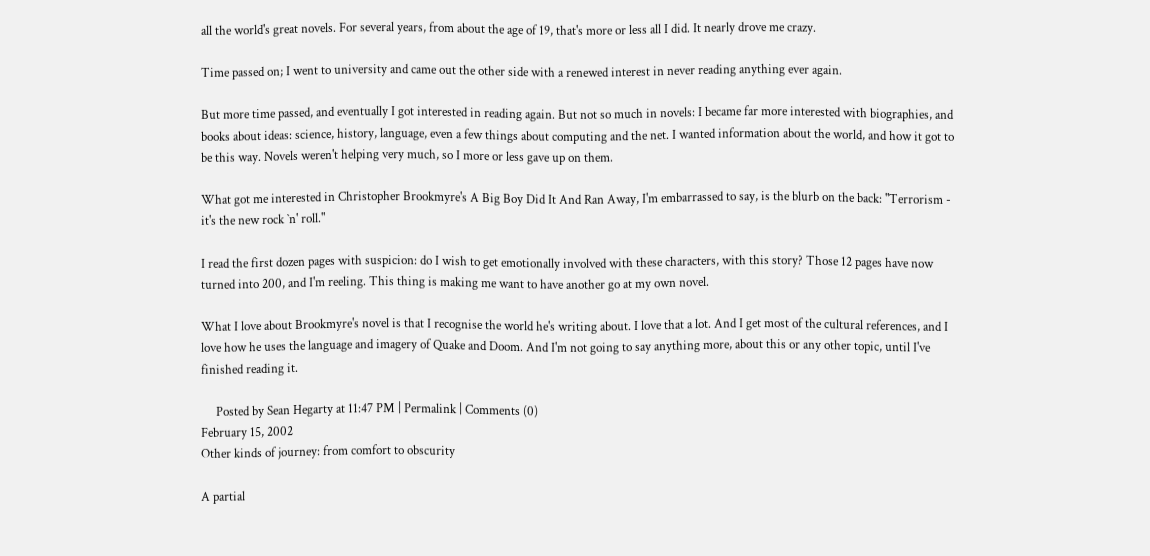all the world's great novels. For several years, from about the age of 19, that's more or less all I did. It nearly drove me crazy.

Time passed on; I went to university and came out the other side with a renewed interest in never reading anything ever again.

But more time passed, and eventually I got interested in reading again. But not so much in novels: I became far more interested with biographies, and books about ideas: science, history, language, even a few things about computing and the net. I wanted information about the world, and how it got to be this way. Novels weren't helping very much, so I more or less gave up on them.

What got me interested in Christopher Brookmyre's A Big Boy Did It And Ran Away, I'm embarrassed to say, is the blurb on the back: "Terrorism - it's the new rock `n' roll."

I read the first dozen pages with suspicion: do I wish to get emotionally involved with these characters, with this story? Those 12 pages have now turned into 200, and I'm reeling. This thing is making me want to have another go at my own novel.

What I love about Brookmyre's novel is that I recognise the world he's writing about. I love that a lot. And I get most of the cultural references, and I love how he uses the language and imagery of Quake and Doom. And I'm not going to say anything more, about this or any other topic, until I've finished reading it.

     Posted by Sean Hegarty at 11:47 PM | Permalink | Comments (0)
February 15, 2002
Other kinds of journey: from comfort to obscurity

A partial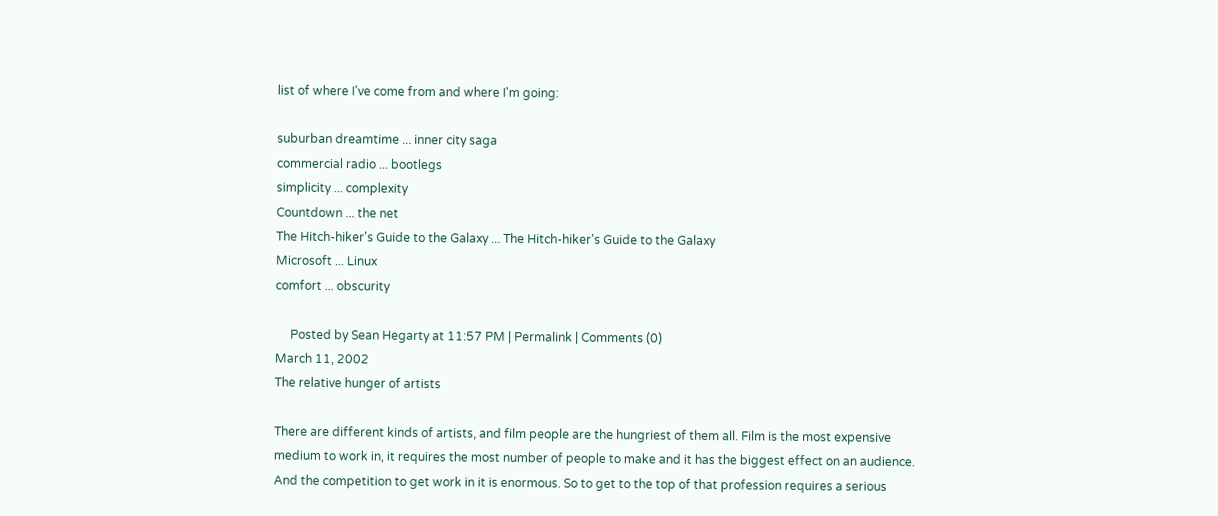list of where I've come from and where I'm going:

suburban dreamtime ... inner city saga
commercial radio ... bootlegs
simplicity ... complexity
Countdown ... the net
The Hitch-hiker's Guide to the Galaxy ... The Hitch-hiker's Guide to the Galaxy
Microsoft ... Linux
comfort ... obscurity

     Posted by Sean Hegarty at 11:57 PM | Permalink | Comments (0)
March 11, 2002
The relative hunger of artists

There are different kinds of artists, and film people are the hungriest of them all. Film is the most expensive medium to work in, it requires the most number of people to make and it has the biggest effect on an audience. And the competition to get work in it is enormous. So to get to the top of that profession requires a serious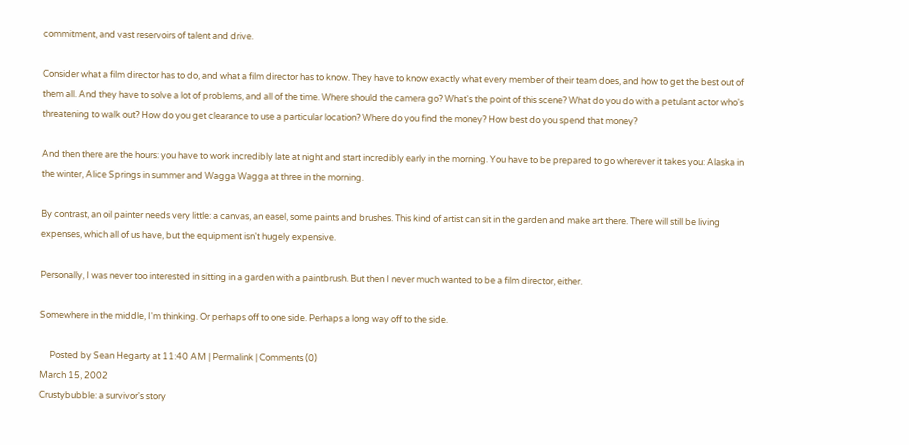commitment, and vast reservoirs of talent and drive.

Consider what a film director has to do, and what a film director has to know. They have to know exactly what every member of their team does, and how to get the best out of them all. And they have to solve a lot of problems, and all of the time. Where should the camera go? What's the point of this scene? What do you do with a petulant actor who's threatening to walk out? How do you get clearance to use a particular location? Where do you find the money? How best do you spend that money?

And then there are the hours: you have to work incredibly late at night and start incredibly early in the morning. You have to be prepared to go wherever it takes you: Alaska in the winter, Alice Springs in summer and Wagga Wagga at three in the morning.

By contrast, an oil painter needs very little: a canvas, an easel, some paints and brushes. This kind of artist can sit in the garden and make art there. There will still be living expenses, which all of us have, but the equipment isn't hugely expensive.

Personally, I was never too interested in sitting in a garden with a paintbrush. But then I never much wanted to be a film director, either.

Somewhere in the middle, I'm thinking. Or perhaps off to one side. Perhaps a long way off to the side.

     Posted by Sean Hegarty at 11:40 AM | Permalink | Comments (0)
March 15, 2002
Crustybubble: a survivor's story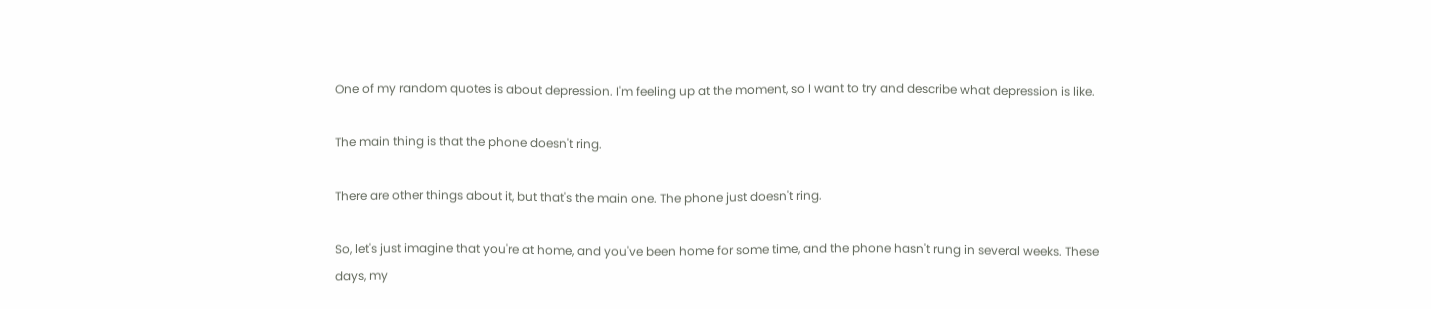One of my random quotes is about depression. I'm feeling up at the moment, so I want to try and describe what depression is like.

The main thing is that the phone doesn't ring.

There are other things about it, but that's the main one. The phone just doesn't ring.

So, let's just imagine that you're at home, and you've been home for some time, and the phone hasn't rung in several weeks. These days, my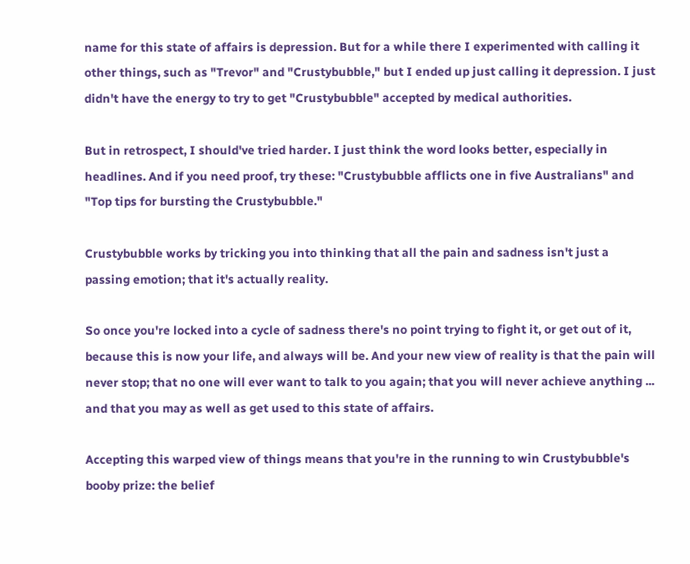name for this state of affairs is depression. But for a while there I experimented with calling it other things, such as "Trevor" and "Crustybubble," but I ended up just calling it depression. I just didn't have the energy to try to get "Crustybubble" accepted by medical authorities.

But in retrospect, I should've tried harder. I just think the word looks better, especially in headlines. And if you need proof, try these: "Crustybubble afflicts one in five Australians" and "Top tips for bursting the Crustybubble."

Crustybubble works by tricking you into thinking that all the pain and sadness isn't just a passing emotion; that it's actually reality.

So once you're locked into a cycle of sadness there's no point trying to fight it, or get out of it, because this is now your life, and always will be. And your new view of reality is that the pain will never stop; that no one will ever want to talk to you again; that you will never achieve anything ... and that you may as well as get used to this state of affairs.

Accepting this warped view of things means that you're in the running to win Crustybubble's booby prize: the belief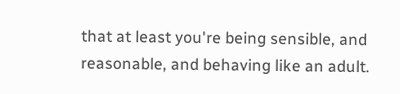that at least you're being sensible, and reasonable, and behaving like an adult.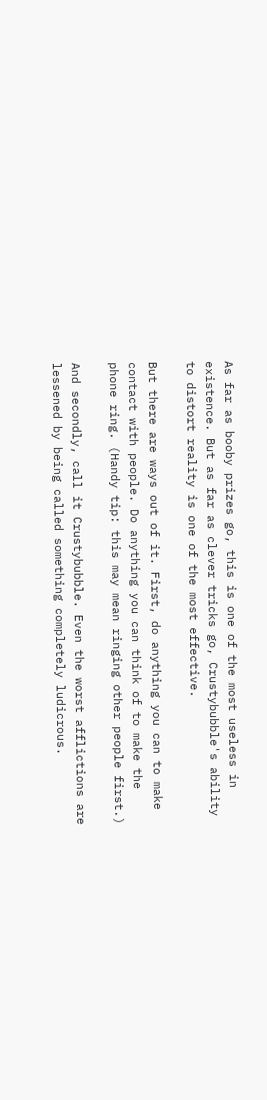As far as booby prizes go, this is one of the most useless in existence. But as far as clever tricks go, Crustybubble's ability to distort reality is one of the most effective.

But there are ways out of it. First, do anything you can to make contact with people. Do anything you can think of to make the phone ring. (Handy tip: this may mean ringing other people first.)

And secondly, call it Crustybubble. Even the worst afflictions are lessened by being called something completely ludicrous.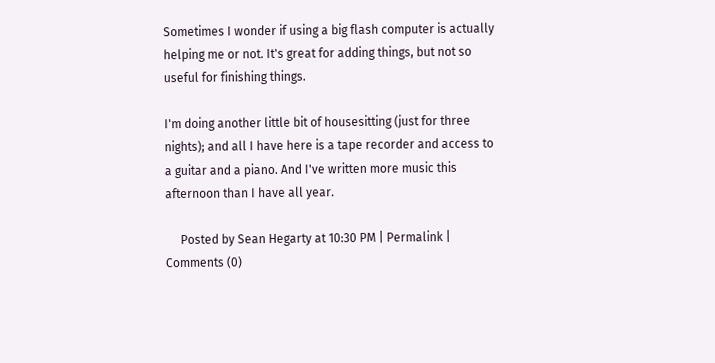Sometimes I wonder if using a big flash computer is actually helping me or not. It's great for adding things, but not so useful for finishing things.

I'm doing another little bit of housesitting (just for three nights); and all I have here is a tape recorder and access to a guitar and a piano. And I've written more music this afternoon than I have all year.

     Posted by Sean Hegarty at 10:30 PM | Permalink | Comments (0)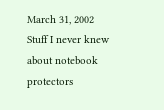March 31, 2002
Stuff I never knew about notebook protectors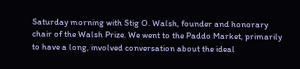Saturday morning with Stig O. Walsh, founder and honorary chair of the Walsh Prize. We went to the Paddo Market, primarily to have a long, involved conversation about the ideal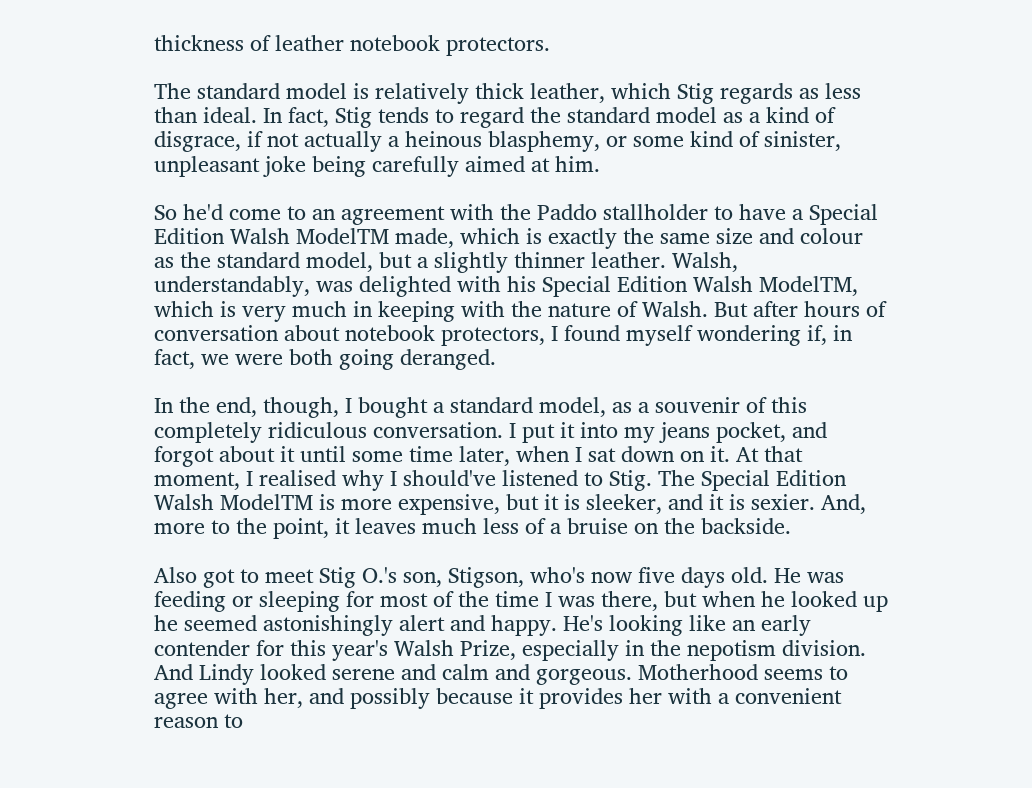thickness of leather notebook protectors.

The standard model is relatively thick leather, which Stig regards as less than ideal. In fact, Stig tends to regard the standard model as a kind of disgrace, if not actually a heinous blasphemy, or some kind of sinister, unpleasant joke being carefully aimed at him.

So he'd come to an agreement with the Paddo stallholder to have a Special Edition Walsh ModelTM made, which is exactly the same size and colour as the standard model, but a slightly thinner leather. Walsh, understandably, was delighted with his Special Edition Walsh ModelTM, which is very much in keeping with the nature of Walsh. But after hours of conversation about notebook protectors, I found myself wondering if, in fact, we were both going deranged.

In the end, though, I bought a standard model, as a souvenir of this completely ridiculous conversation. I put it into my jeans pocket, and forgot about it until some time later, when I sat down on it. At that moment, I realised why I should've listened to Stig. The Special Edition Walsh ModelTM is more expensive, but it is sleeker, and it is sexier. And, more to the point, it leaves much less of a bruise on the backside.

Also got to meet Stig O.'s son, Stigson, who's now five days old. He was feeding or sleeping for most of the time I was there, but when he looked up he seemed astonishingly alert and happy. He's looking like an early contender for this year's Walsh Prize, especially in the nepotism division. And Lindy looked serene and calm and gorgeous. Motherhood seems to agree with her, and possibly because it provides her with a convenient reason to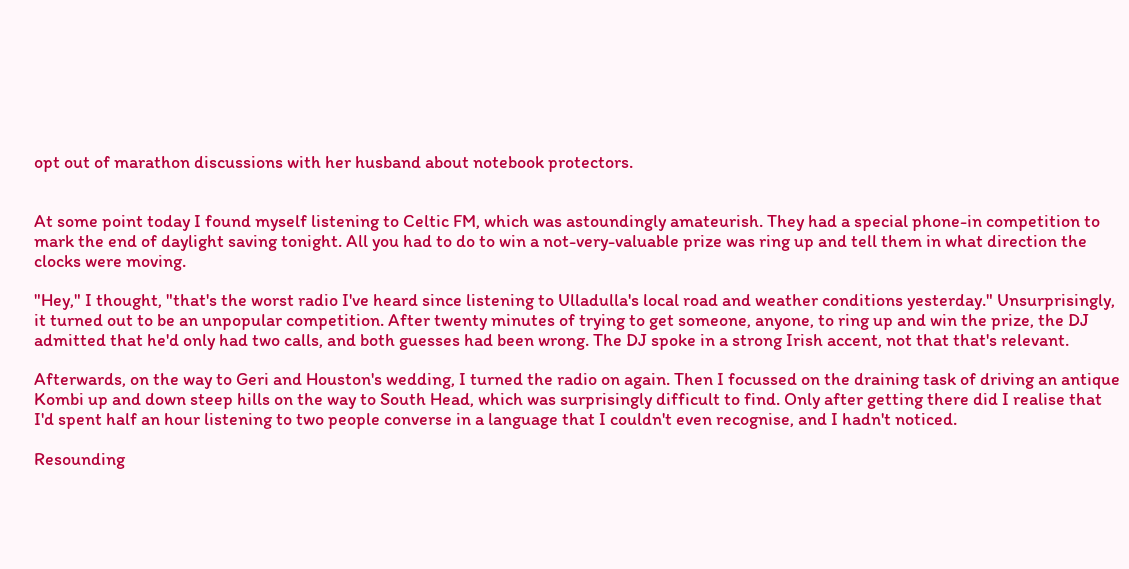opt out of marathon discussions with her husband about notebook protectors.


At some point today I found myself listening to Celtic FM, which was astoundingly amateurish. They had a special phone-in competition to mark the end of daylight saving tonight. All you had to do to win a not-very-valuable prize was ring up and tell them in what direction the clocks were moving.

"Hey," I thought, "that's the worst radio I've heard since listening to Ulladulla's local road and weather conditions yesterday." Unsurprisingly, it turned out to be an unpopular competition. After twenty minutes of trying to get someone, anyone, to ring up and win the prize, the DJ admitted that he'd only had two calls, and both guesses had been wrong. The DJ spoke in a strong Irish accent, not that that's relevant.

Afterwards, on the way to Geri and Houston's wedding, I turned the radio on again. Then I focussed on the draining task of driving an antique Kombi up and down steep hills on the way to South Head, which was surprisingly difficult to find. Only after getting there did I realise that I'd spent half an hour listening to two people converse in a language that I couldn't even recognise, and I hadn't noticed.

Resounding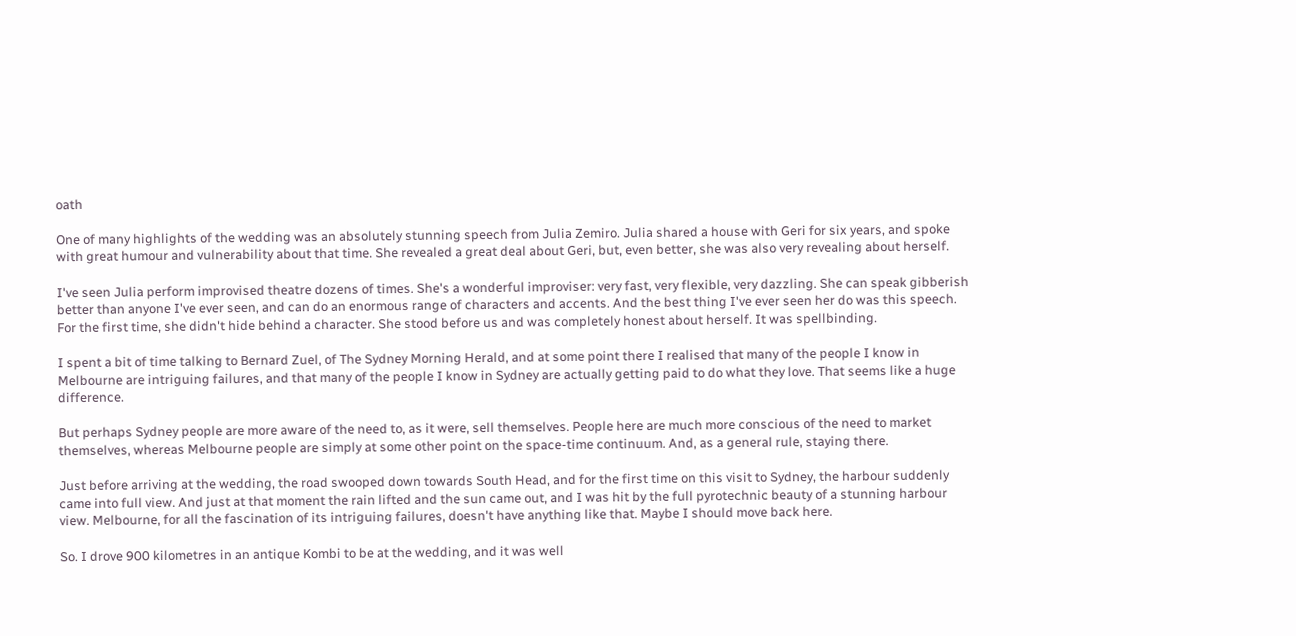oath

One of many highlights of the wedding was an absolutely stunning speech from Julia Zemiro. Julia shared a house with Geri for six years, and spoke with great humour and vulnerability about that time. She revealed a great deal about Geri, but, even better, she was also very revealing about herself.

I've seen Julia perform improvised theatre dozens of times. She's a wonderful improviser: very fast, very flexible, very dazzling. She can speak gibberish better than anyone I've ever seen, and can do an enormous range of characters and accents. And the best thing I've ever seen her do was this speech. For the first time, she didn't hide behind a character. She stood before us and was completely honest about herself. It was spellbinding.

I spent a bit of time talking to Bernard Zuel, of The Sydney Morning Herald, and at some point there I realised that many of the people I know in Melbourne are intriguing failures, and that many of the people I know in Sydney are actually getting paid to do what they love. That seems like a huge difference.

But perhaps Sydney people are more aware of the need to, as it were, sell themselves. People here are much more conscious of the need to market themselves, whereas Melbourne people are simply at some other point on the space-time continuum. And, as a general rule, staying there.

Just before arriving at the wedding, the road swooped down towards South Head, and for the first time on this visit to Sydney, the harbour suddenly came into full view. And just at that moment the rain lifted and the sun came out, and I was hit by the full pyrotechnic beauty of a stunning harbour view. Melbourne, for all the fascination of its intriguing failures, doesn't have anything like that. Maybe I should move back here.

So. I drove 900 kilometres in an antique Kombi to be at the wedding, and it was well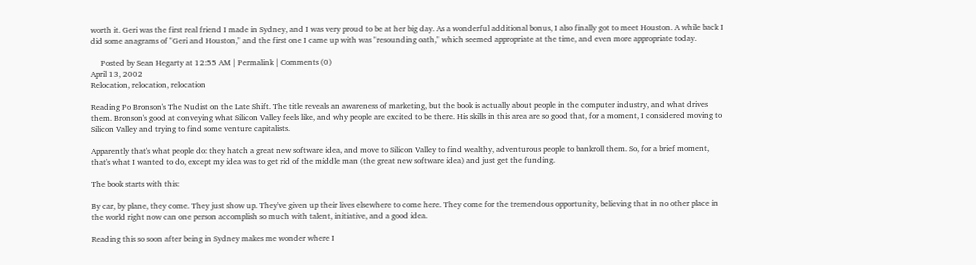worth it. Geri was the first real friend I made in Sydney, and I was very proud to be at her big day. As a wonderful additional bonus, I also finally got to meet Houston. A while back I did some anagrams of "Geri and Houston," and the first one I came up with was "resounding oath," which seemed appropriate at the time, and even more appropriate today.

     Posted by Sean Hegarty at 12:55 AM | Permalink | Comments (0)
April 13, 2002
Relocation, relocation, relocation

Reading Po Bronson's The Nudist on the Late Shift. The title reveals an awareness of marketing, but the book is actually about people in the computer industry, and what drives them. Bronson's good at conveying what Silicon Valley feels like, and why people are excited to be there. His skills in this area are so good that, for a moment, I considered moving to Silicon Valley and trying to find some venture capitalists.

Apparently that's what people do: they hatch a great new software idea, and move to Silicon Valley to find wealthy, adventurous people to bankroll them. So, for a brief moment, that's what I wanted to do, except my idea was to get rid of the middle man (the great new software idea) and just get the funding.

The book starts with this:

By car, by plane, they come. They just show up. They've given up their lives elsewhere to come here. They come for the tremendous opportunity, believing that in no other place in the world right now can one person accomplish so much with talent, initiative, and a good idea.

Reading this so soon after being in Sydney makes me wonder where I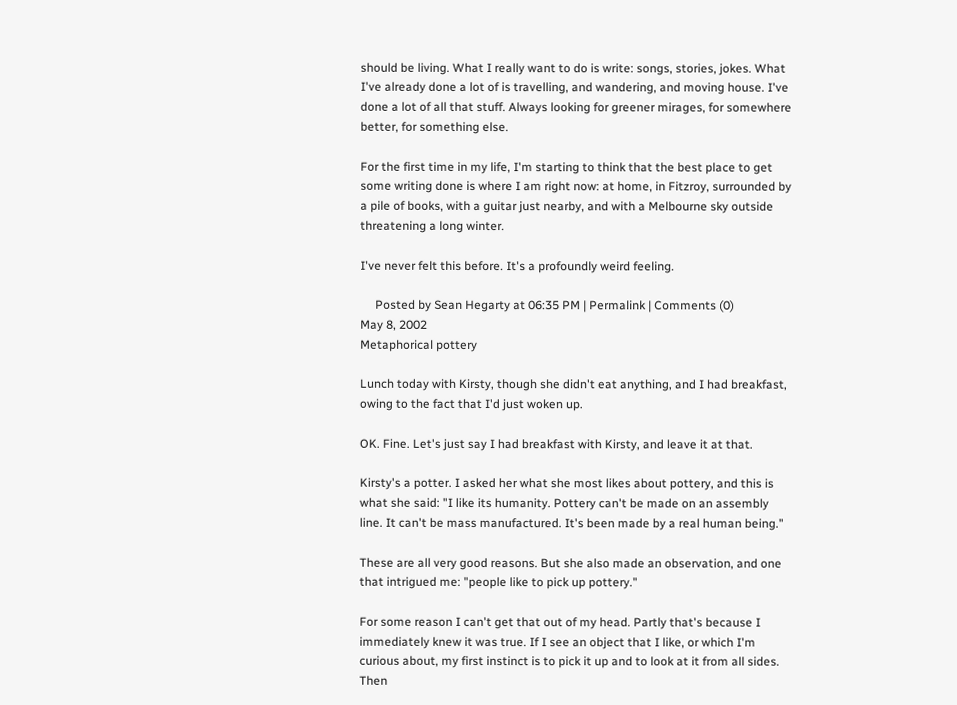should be living. What I really want to do is write: songs, stories, jokes. What I've already done a lot of is travelling, and wandering, and moving house. I've done a lot of all that stuff. Always looking for greener mirages, for somewhere better, for something else.

For the first time in my life, I'm starting to think that the best place to get some writing done is where I am right now: at home, in Fitzroy, surrounded by a pile of books, with a guitar just nearby, and with a Melbourne sky outside threatening a long winter.

I've never felt this before. It's a profoundly weird feeling.

     Posted by Sean Hegarty at 06:35 PM | Permalink | Comments (0)
May 8, 2002
Metaphorical pottery

Lunch today with Kirsty, though she didn't eat anything, and I had breakfast, owing to the fact that I'd just woken up.

OK. Fine. Let's just say I had breakfast with Kirsty, and leave it at that.

Kirsty's a potter. I asked her what she most likes about pottery, and this is what she said: "I like its humanity. Pottery can't be made on an assembly line. It can't be mass manufactured. It's been made by a real human being."

These are all very good reasons. But she also made an observation, and one that intrigued me: "people like to pick up pottery."

For some reason I can't get that out of my head. Partly that's because I immediately knew it was true. If I see an object that I like, or which I'm curious about, my first instinct is to pick it up and to look at it from all sides. Then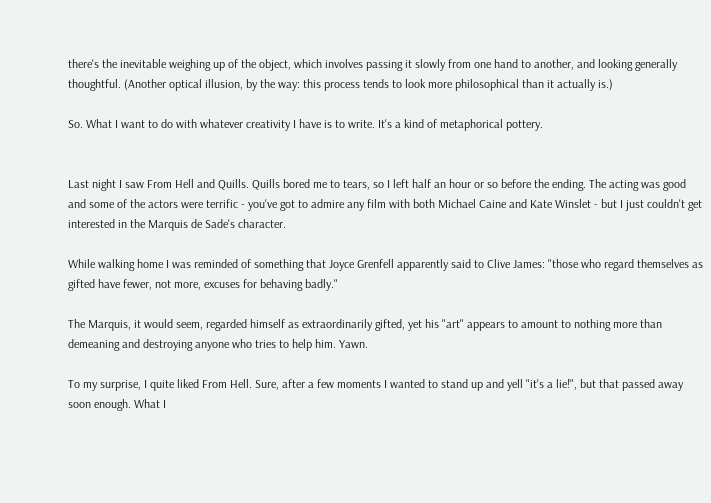there's the inevitable weighing up of the object, which involves passing it slowly from one hand to another, and looking generally thoughtful. (Another optical illusion, by the way: this process tends to look more philosophical than it actually is.)

So. What I want to do with whatever creativity I have is to write. It's a kind of metaphorical pottery.


Last night I saw From Hell and Quills. Quills bored me to tears, so I left half an hour or so before the ending. The acting was good and some of the actors were terrific - you've got to admire any film with both Michael Caine and Kate Winslet - but I just couldn't get interested in the Marquis de Sade's character.

While walking home I was reminded of something that Joyce Grenfell apparently said to Clive James: "those who regard themselves as gifted have fewer, not more, excuses for behaving badly."

The Marquis, it would seem, regarded himself as extraordinarily gifted, yet his "art" appears to amount to nothing more than demeaning and destroying anyone who tries to help him. Yawn.

To my surprise, I quite liked From Hell. Sure, after a few moments I wanted to stand up and yell "it's a lie!", but that passed away soon enough. What I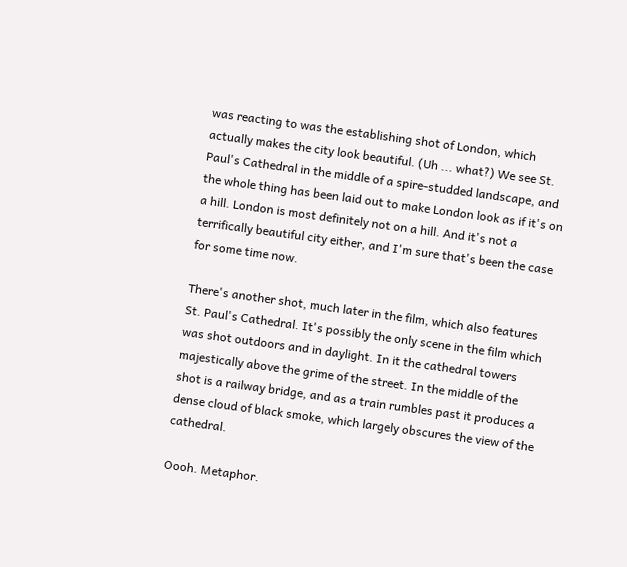was reacting to was the establishing shot of London, which actually makes the city look beautiful. (Uh ... what?) We see St. Paul's Cathedral in the middle of a spire-studded landscape, and the whole thing has been laid out to make London look as if it's on a hill. London is most definitely not on a hill. And it's not a terrifically beautiful city either, and I'm sure that's been the case for some time now.

There's another shot, much later in the film, which also features St. Paul's Cathedral. It's possibly the only scene in the film which was shot outdoors and in daylight. In it the cathedral towers majestically above the grime of the street. In the middle of the shot is a railway bridge, and as a train rumbles past it produces a dense cloud of black smoke, which largely obscures the view of the cathedral.

Oooh. Metaphor.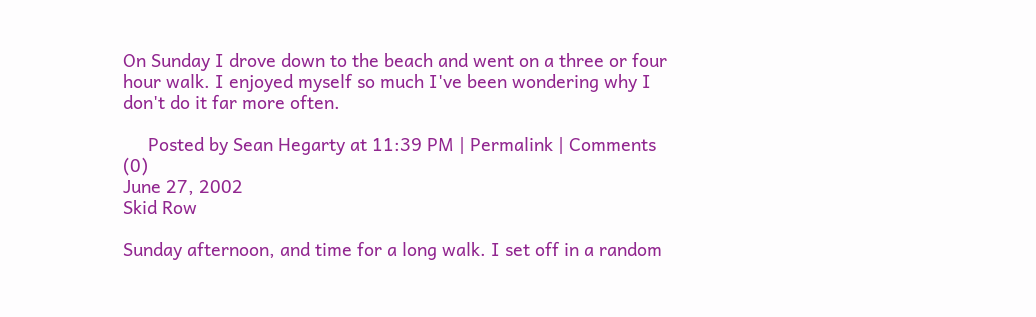On Sunday I drove down to the beach and went on a three or four hour walk. I enjoyed myself so much I've been wondering why I don't do it far more often.

     Posted by Sean Hegarty at 11:39 PM | Permalink | Comments (0)
June 27, 2002
Skid Row

Sunday afternoon, and time for a long walk. I set off in a random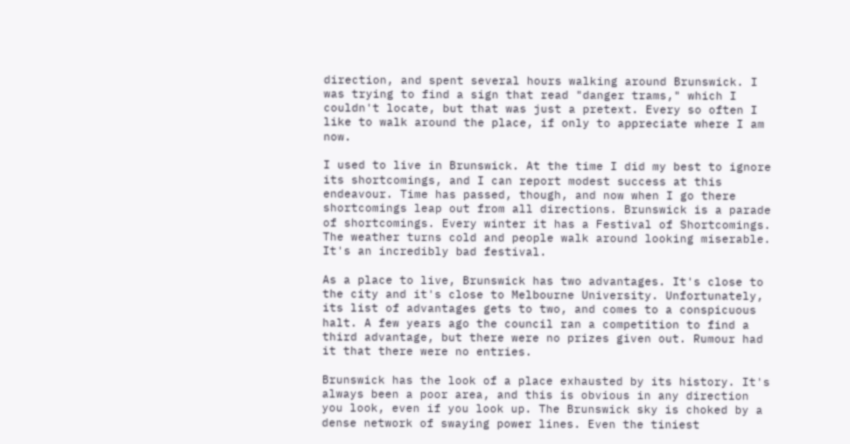direction, and spent several hours walking around Brunswick. I was trying to find a sign that read "danger trams," which I couldn't locate, but that was just a pretext. Every so often I like to walk around the place, if only to appreciate where I am now.

I used to live in Brunswick. At the time I did my best to ignore its shortcomings, and I can report modest success at this endeavour. Time has passed, though, and now when I go there shortcomings leap out from all directions. Brunswick is a parade of shortcomings. Every winter it has a Festival of Shortcomings. The weather turns cold and people walk around looking miserable. It's an incredibly bad festival.

As a place to live, Brunswick has two advantages. It's close to the city and it's close to Melbourne University. Unfortunately, its list of advantages gets to two, and comes to a conspicuous halt. A few years ago the council ran a competition to find a third advantage, but there were no prizes given out. Rumour had it that there were no entries.

Brunswick has the look of a place exhausted by its history. It's always been a poor area, and this is obvious in any direction you look, even if you look up. The Brunswick sky is choked by a dense network of swaying power lines. Even the tiniest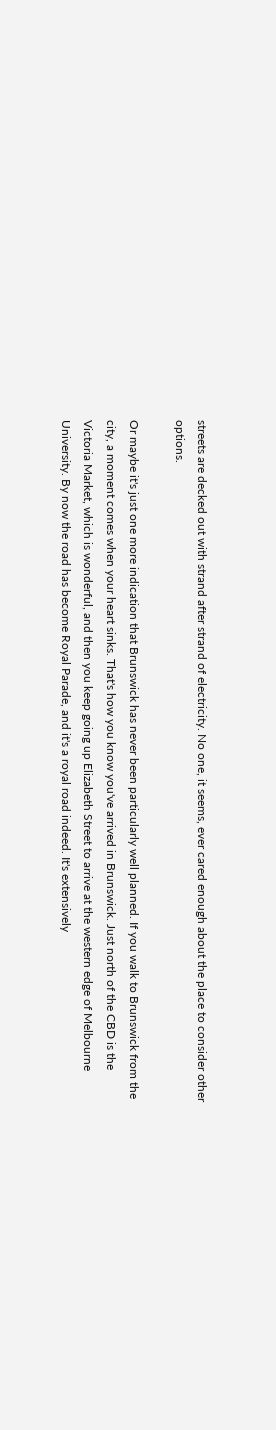streets are decked out with strand after strand of electricity. No one, it seems, ever cared enough about the place to consider other options.

Or maybe it's just one more indication that Brunswick has never been particularly well planned. If you walk to Brunswick from the city, a moment comes when your heart sinks. That's how you know you've arrived in Brunswick. Just north of the CBD is the Victoria Market, which is wonderful, and then you keep going up Elizabeth Street to arrive at the western edge of Melbourne University. By now the road has become Royal Parade, and it's a royal road indeed. It's extensively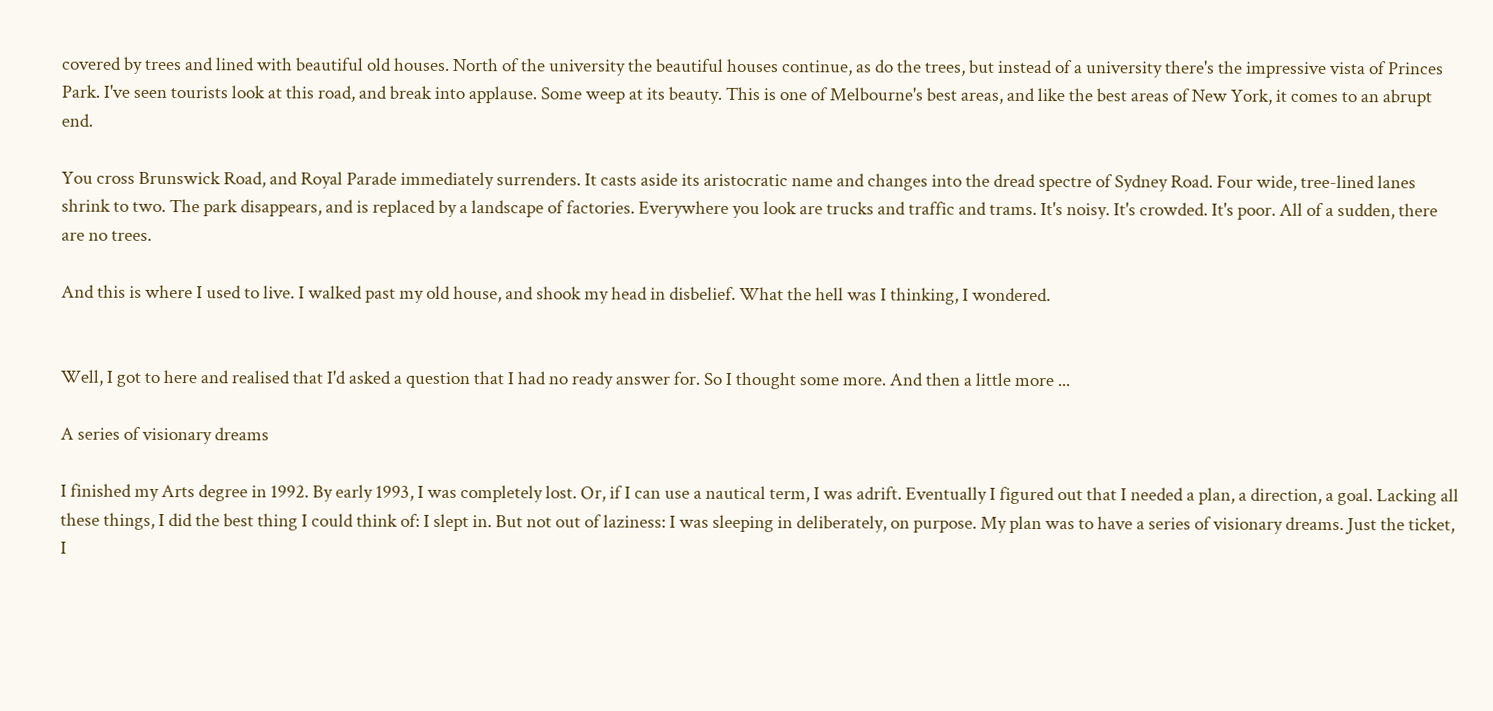covered by trees and lined with beautiful old houses. North of the university the beautiful houses continue, as do the trees, but instead of a university there's the impressive vista of Princes Park. I've seen tourists look at this road, and break into applause. Some weep at its beauty. This is one of Melbourne's best areas, and like the best areas of New York, it comes to an abrupt end.

You cross Brunswick Road, and Royal Parade immediately surrenders. It casts aside its aristocratic name and changes into the dread spectre of Sydney Road. Four wide, tree-lined lanes shrink to two. The park disappears, and is replaced by a landscape of factories. Everywhere you look are trucks and traffic and trams. It's noisy. It's crowded. It's poor. All of a sudden, there are no trees.

And this is where I used to live. I walked past my old house, and shook my head in disbelief. What the hell was I thinking, I wondered.


Well, I got to here and realised that I'd asked a question that I had no ready answer for. So I thought some more. And then a little more ...

A series of visionary dreams

I finished my Arts degree in 1992. By early 1993, I was completely lost. Or, if I can use a nautical term, I was adrift. Eventually I figured out that I needed a plan, a direction, a goal. Lacking all these things, I did the best thing I could think of: I slept in. But not out of laziness: I was sleeping in deliberately, on purpose. My plan was to have a series of visionary dreams. Just the ticket, I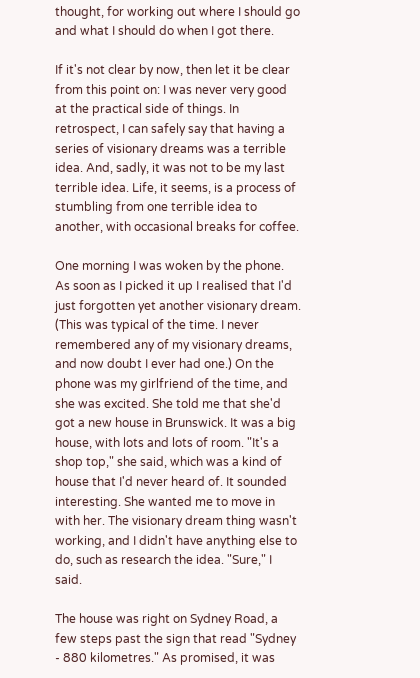thought, for working out where I should go and what I should do when I got there.

If it's not clear by now, then let it be clear from this point on: I was never very good at the practical side of things. In retrospect, I can safely say that having a series of visionary dreams was a terrible idea. And, sadly, it was not to be my last terrible idea. Life, it seems, is a process of stumbling from one terrible idea to another, with occasional breaks for coffee.

One morning I was woken by the phone. As soon as I picked it up I realised that I'd just forgotten yet another visionary dream. (This was typical of the time. I never remembered any of my visionary dreams, and now doubt I ever had one.) On the phone was my girlfriend of the time, and she was excited. She told me that she'd got a new house in Brunswick. It was a big house, with lots and lots of room. "It's a shop top," she said, which was a kind of house that I'd never heard of. It sounded interesting. She wanted me to move in with her. The visionary dream thing wasn't working, and I didn't have anything else to do, such as research the idea. "Sure," I said.

The house was right on Sydney Road, a few steps past the sign that read "Sydney - 880 kilometres." As promised, it was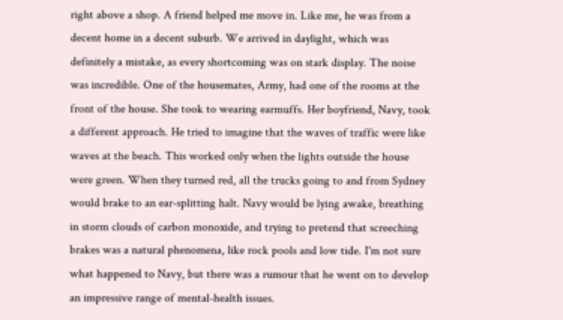right above a shop. A friend helped me move in. Like me, he was from a decent home in a decent suburb. We arrived in daylight, which was definitely a mistake, as every shortcoming was on stark display. The noise was incredible. One of the housemates, Army, had one of the rooms at the front of the house. She took to wearing earmuffs. Her boyfriend, Navy, took a different approach. He tried to imagine that the waves of traffic were like waves at the beach. This worked only when the lights outside the house were green. When they turned red, all the trucks going to and from Sydney would brake to an ear-splitting halt. Navy would be lying awake, breathing in storm clouds of carbon monoxide, and trying to pretend that screeching brakes was a natural phenomena, like rock pools and low tide. I'm not sure what happened to Navy, but there was a rumour that he went on to develop an impressive range of mental-health issues.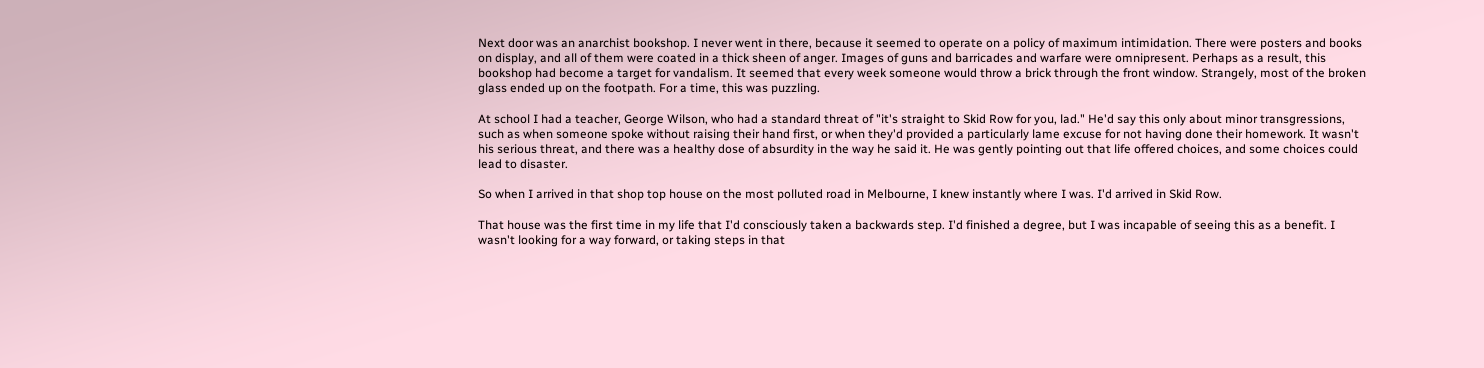Next door was an anarchist bookshop. I never went in there, because it seemed to operate on a policy of maximum intimidation. There were posters and books on display, and all of them were coated in a thick sheen of anger. Images of guns and barricades and warfare were omnipresent. Perhaps as a result, this bookshop had become a target for vandalism. It seemed that every week someone would throw a brick through the front window. Strangely, most of the broken glass ended up on the footpath. For a time, this was puzzling.

At school I had a teacher, George Wilson, who had a standard threat of "it's straight to Skid Row for you, lad." He'd say this only about minor transgressions, such as when someone spoke without raising their hand first, or when they'd provided a particularly lame excuse for not having done their homework. It wasn't his serious threat, and there was a healthy dose of absurdity in the way he said it. He was gently pointing out that life offered choices, and some choices could lead to disaster.

So when I arrived in that shop top house on the most polluted road in Melbourne, I knew instantly where I was. I'd arrived in Skid Row.

That house was the first time in my life that I'd consciously taken a backwards step. I'd finished a degree, but I was incapable of seeing this as a benefit. I wasn't looking for a way forward, or taking steps in that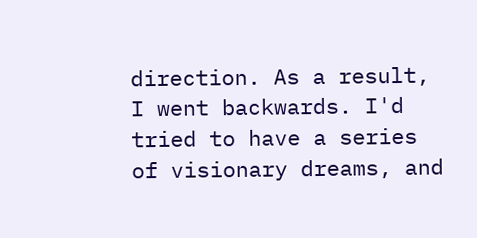direction. As a result, I went backwards. I'd tried to have a series of visionary dreams, and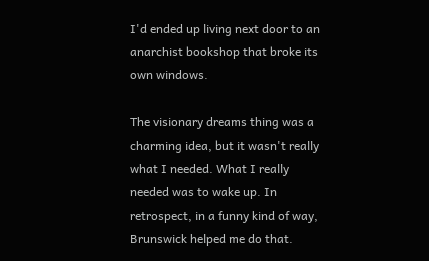I'd ended up living next door to an anarchist bookshop that broke its own windows.

The visionary dreams thing was a charming idea, but it wasn't really what I needed. What I really needed was to wake up. In retrospect, in a funny kind of way, Brunswick helped me do that.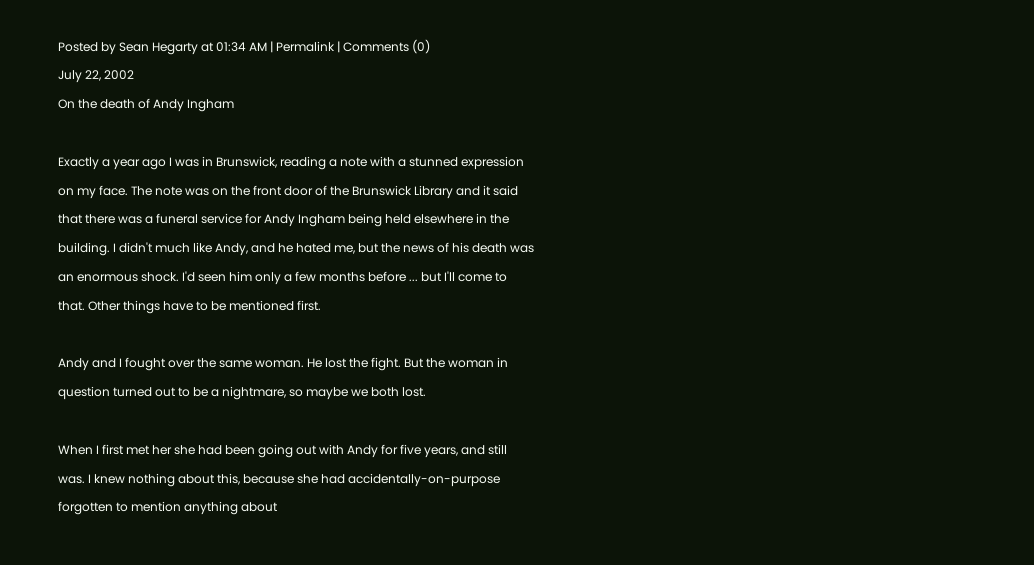Posted by Sean Hegarty at 01:34 AM | Permalink | Comments (0)
July 22, 2002
On the death of Andy Ingham

Exactly a year ago I was in Brunswick, reading a note with a stunned expression on my face. The note was on the front door of the Brunswick Library and it said that there was a funeral service for Andy Ingham being held elsewhere in the building. I didn't much like Andy, and he hated me, but the news of his death was an enormous shock. I'd seen him only a few months before ... but I'll come to that. Other things have to be mentioned first.

Andy and I fought over the same woman. He lost the fight. But the woman in question turned out to be a nightmare, so maybe we both lost.

When I first met her she had been going out with Andy for five years, and still was. I knew nothing about this, because she had accidentally-on-purpose forgotten to mention anything about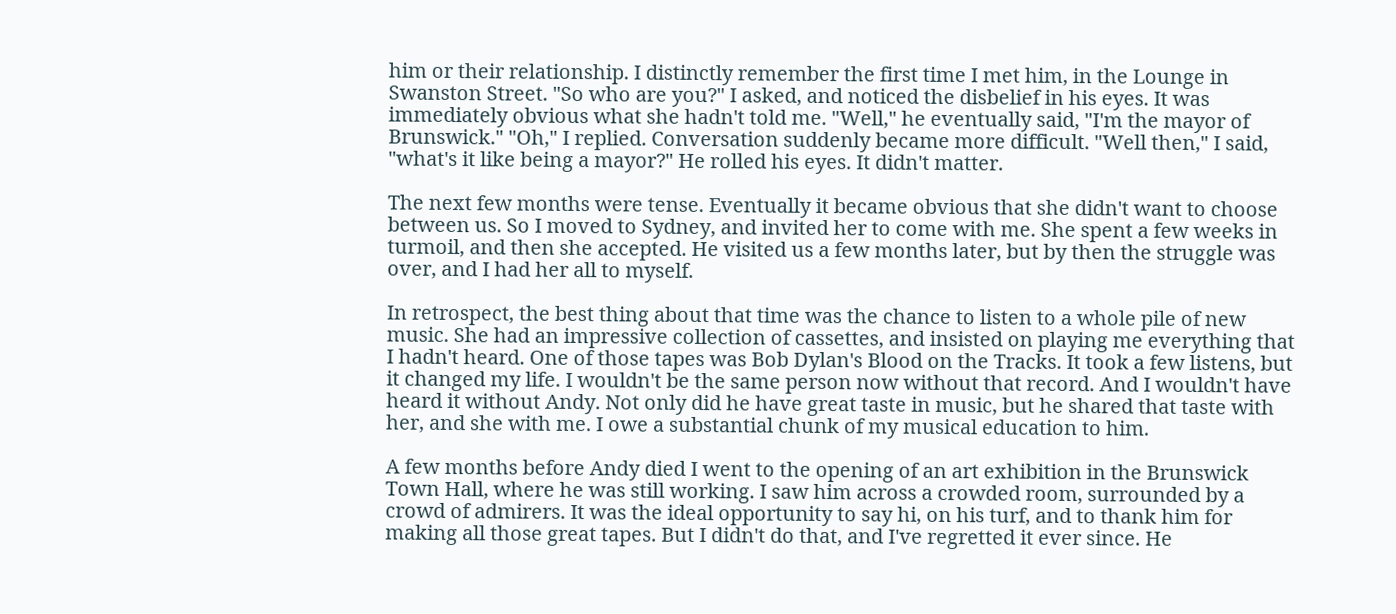him or their relationship. I distinctly remember the first time I met him, in the Lounge in Swanston Street. "So who are you?" I asked, and noticed the disbelief in his eyes. It was immediately obvious what she hadn't told me. "Well," he eventually said, "I'm the mayor of Brunswick." "Oh," I replied. Conversation suddenly became more difficult. "Well then," I said, "what's it like being a mayor?" He rolled his eyes. It didn't matter.

The next few months were tense. Eventually it became obvious that she didn't want to choose between us. So I moved to Sydney, and invited her to come with me. She spent a few weeks in turmoil, and then she accepted. He visited us a few months later, but by then the struggle was over, and I had her all to myself.

In retrospect, the best thing about that time was the chance to listen to a whole pile of new music. She had an impressive collection of cassettes, and insisted on playing me everything that I hadn't heard. One of those tapes was Bob Dylan's Blood on the Tracks. It took a few listens, but it changed my life. I wouldn't be the same person now without that record. And I wouldn't have heard it without Andy. Not only did he have great taste in music, but he shared that taste with her, and she with me. I owe a substantial chunk of my musical education to him.

A few months before Andy died I went to the opening of an art exhibition in the Brunswick Town Hall, where he was still working. I saw him across a crowded room, surrounded by a crowd of admirers. It was the ideal opportunity to say hi, on his turf, and to thank him for making all those great tapes. But I didn't do that, and I've regretted it ever since. He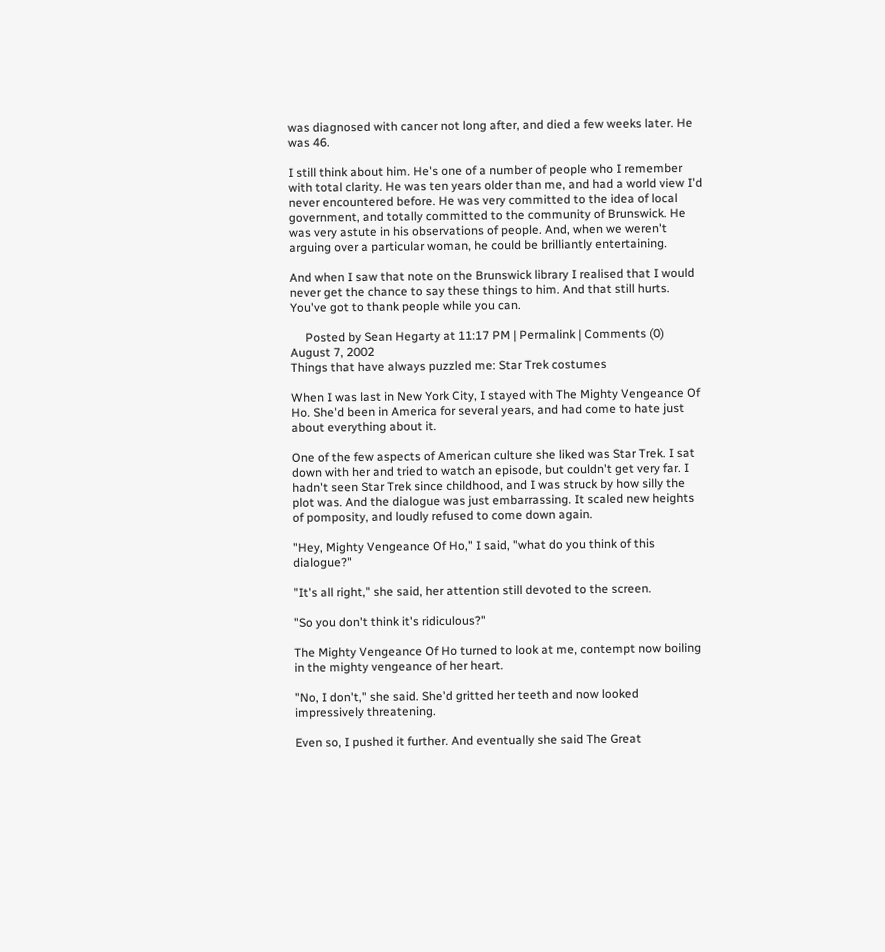was diagnosed with cancer not long after, and died a few weeks later. He was 46.

I still think about him. He's one of a number of people who I remember with total clarity. He was ten years older than me, and had a world view I'd never encountered before. He was very committed to the idea of local government, and totally committed to the community of Brunswick. He was very astute in his observations of people. And, when we weren't arguing over a particular woman, he could be brilliantly entertaining.

And when I saw that note on the Brunswick library I realised that I would never get the chance to say these things to him. And that still hurts. You've got to thank people while you can.

     Posted by Sean Hegarty at 11:17 PM | Permalink | Comments (0)
August 7, 2002
Things that have always puzzled me: Star Trek costumes

When I was last in New York City, I stayed with The Mighty Vengeance Of Ho. She'd been in America for several years, and had come to hate just about everything about it.

One of the few aspects of American culture she liked was Star Trek. I sat down with her and tried to watch an episode, but couldn't get very far. I hadn't seen Star Trek since childhood, and I was struck by how silly the plot was. And the dialogue was just embarrassing. It scaled new heights of pomposity, and loudly refused to come down again.

"Hey, Mighty Vengeance Of Ho," I said, "what do you think of this dialogue?"

"It's all right," she said, her attention still devoted to the screen.

"So you don't think it's ridiculous?"

The Mighty Vengeance Of Ho turned to look at me, contempt now boiling in the mighty vengeance of her heart.

"No, I don't," she said. She'd gritted her teeth and now looked impressively threatening.

Even so, I pushed it further. And eventually she said The Great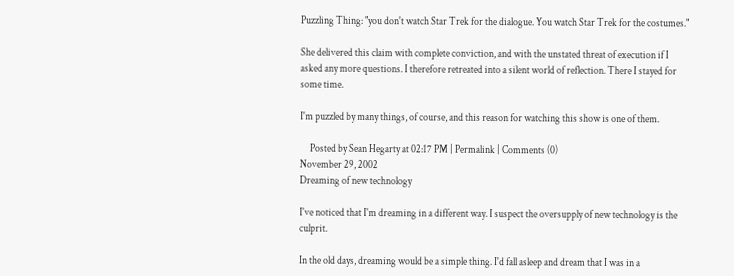Puzzling Thing: "you don't watch Star Trek for the dialogue. You watch Star Trek for the costumes."

She delivered this claim with complete conviction, and with the unstated threat of execution if I asked any more questions. I therefore retreated into a silent world of reflection. There I stayed for some time.

I'm puzzled by many things, of course, and this reason for watching this show is one of them.

     Posted by Sean Hegarty at 02:17 PM | Permalink | Comments (0)
November 29, 2002
Dreaming of new technology

I've noticed that I'm dreaming in a different way. I suspect the oversupply of new technology is the culprit.

In the old days, dreaming would be a simple thing. I'd fall asleep and dream that I was in a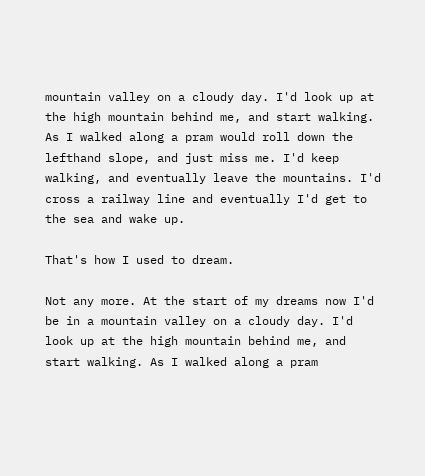mountain valley on a cloudy day. I'd look up at the high mountain behind me, and start walking. As I walked along a pram would roll down the lefthand slope, and just miss me. I'd keep walking, and eventually leave the mountains. I'd cross a railway line and eventually I'd get to the sea and wake up.

That's how I used to dream.

Not any more. At the start of my dreams now I'd be in a mountain valley on a cloudy day. I'd look up at the high mountain behind me, and start walking. As I walked along a pram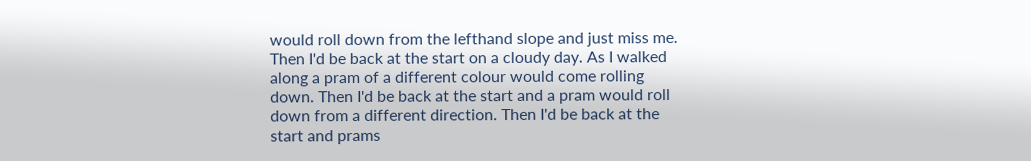would roll down from the lefthand slope and just miss me. Then I'd be back at the start on a cloudy day. As I walked along a pram of a different colour would come rolling down. Then I'd be back at the start and a pram would roll down from a different direction. Then I'd be back at the start and prams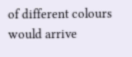of different colours would arrive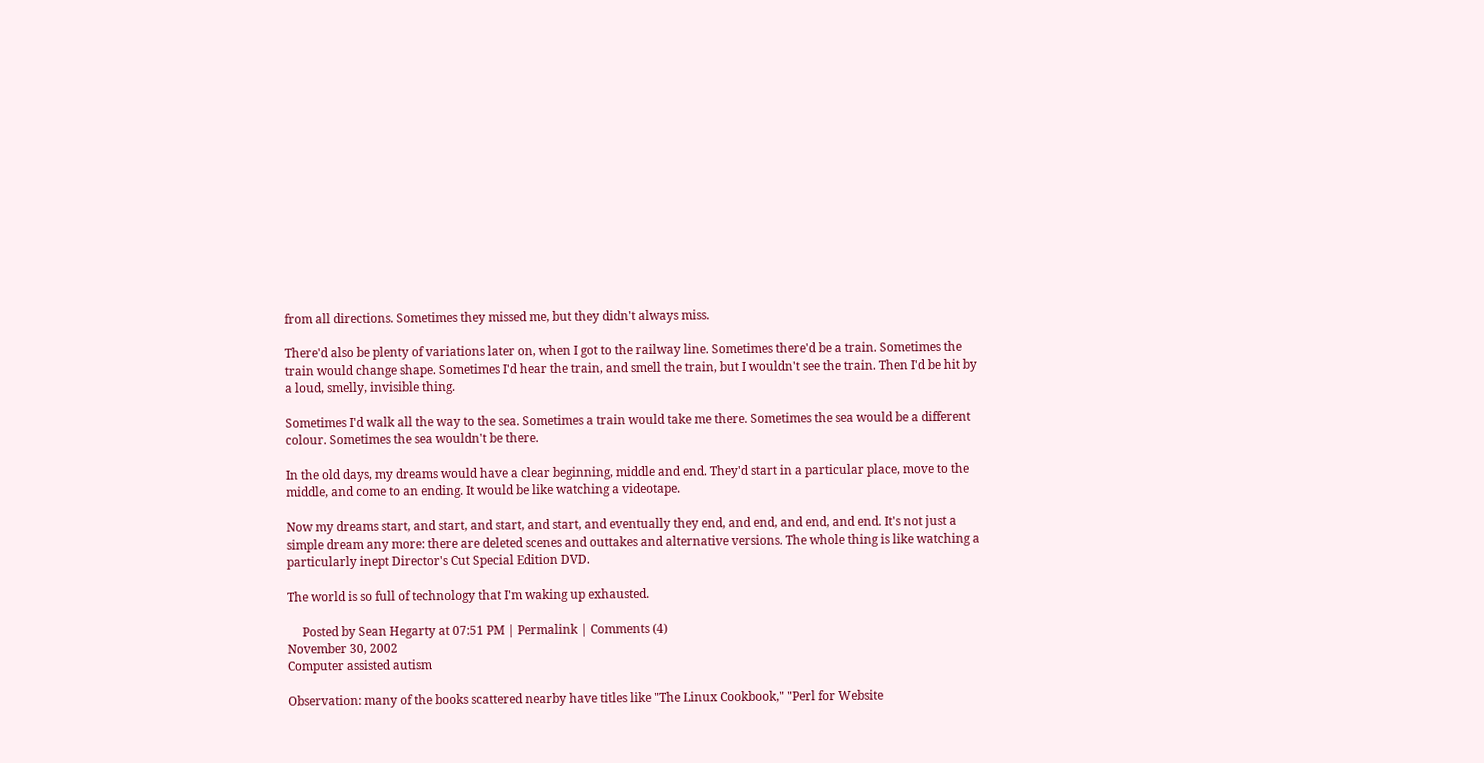from all directions. Sometimes they missed me, but they didn't always miss.

There'd also be plenty of variations later on, when I got to the railway line. Sometimes there'd be a train. Sometimes the train would change shape. Sometimes I'd hear the train, and smell the train, but I wouldn't see the train. Then I'd be hit by a loud, smelly, invisible thing.

Sometimes I'd walk all the way to the sea. Sometimes a train would take me there. Sometimes the sea would be a different colour. Sometimes the sea wouldn't be there.

In the old days, my dreams would have a clear beginning, middle and end. They'd start in a particular place, move to the middle, and come to an ending. It would be like watching a videotape.

Now my dreams start, and start, and start, and start, and eventually they end, and end, and end, and end. It's not just a simple dream any more: there are deleted scenes and outtakes and alternative versions. The whole thing is like watching a particularly inept Director's Cut Special Edition DVD.

The world is so full of technology that I'm waking up exhausted.

     Posted by Sean Hegarty at 07:51 PM | Permalink | Comments (4)
November 30, 2002
Computer assisted autism

Observation: many of the books scattered nearby have titles like "The Linux Cookbook," "Perl for Website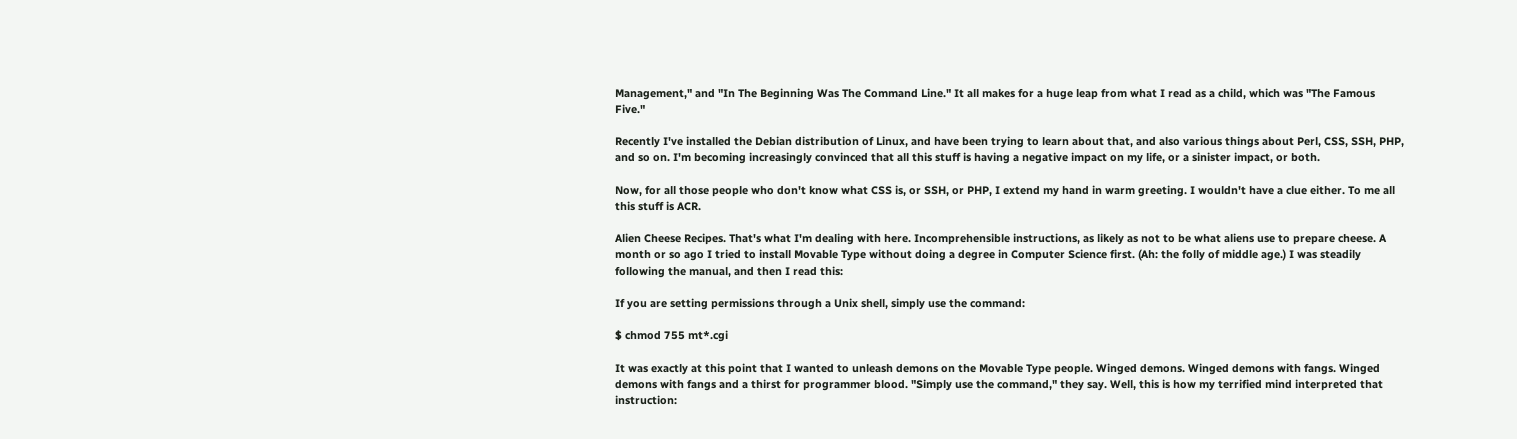Management," and "In The Beginning Was The Command Line." It all makes for a huge leap from what I read as a child, which was "The Famous Five."

Recently I've installed the Debian distribution of Linux, and have been trying to learn about that, and also various things about Perl, CSS, SSH, PHP, and so on. I'm becoming increasingly convinced that all this stuff is having a negative impact on my life, or a sinister impact, or both.

Now, for all those people who don't know what CSS is, or SSH, or PHP, I extend my hand in warm greeting. I wouldn't have a clue either. To me all this stuff is ACR.

Alien Cheese Recipes. That's what I'm dealing with here. Incomprehensible instructions, as likely as not to be what aliens use to prepare cheese. A month or so ago I tried to install Movable Type without doing a degree in Computer Science first. (Ah: the folly of middle age.) I was steadily following the manual, and then I read this:

If you are setting permissions through a Unix shell, simply use the command:

$ chmod 755 mt*.cgi

It was exactly at this point that I wanted to unleash demons on the Movable Type people. Winged demons. Winged demons with fangs. Winged demons with fangs and a thirst for programmer blood. "Simply use the command," they say. Well, this is how my terrified mind interpreted that instruction: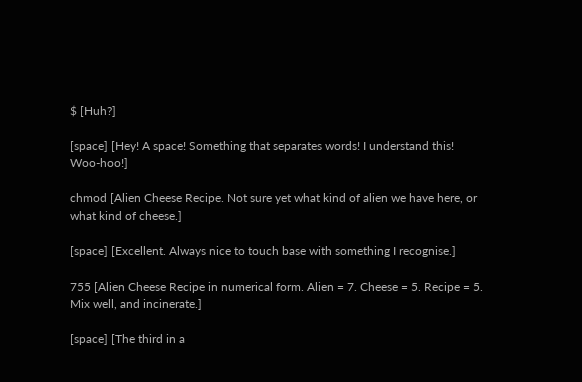$ [Huh?]

[space] [Hey! A space! Something that separates words! I understand this! Woo-hoo!]

chmod [Alien Cheese Recipe. Not sure yet what kind of alien we have here, or what kind of cheese.]

[space] [Excellent. Always nice to touch base with something I recognise.]

755 [Alien Cheese Recipe in numerical form. Alien = 7. Cheese = 5. Recipe = 5. Mix well, and incinerate.]

[space] [The third in a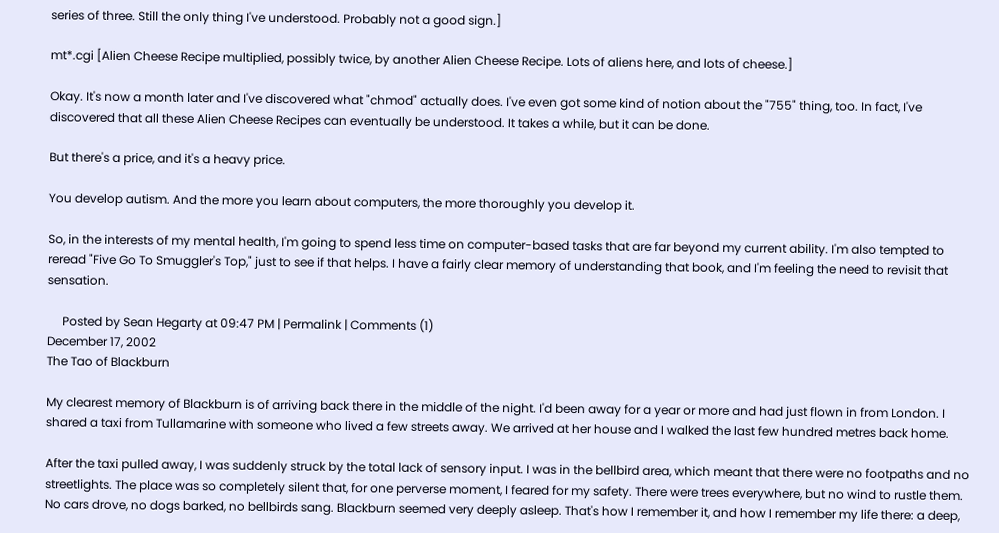series of three. Still the only thing I've understood. Probably not a good sign.]

mt*.cgi [Alien Cheese Recipe multiplied, possibly twice, by another Alien Cheese Recipe. Lots of aliens here, and lots of cheese.]

Okay. It's now a month later and I've discovered what "chmod" actually does. I've even got some kind of notion about the "755" thing, too. In fact, I've discovered that all these Alien Cheese Recipes can eventually be understood. It takes a while, but it can be done.

But there's a price, and it's a heavy price.

You develop autism. And the more you learn about computers, the more thoroughly you develop it.

So, in the interests of my mental health, I'm going to spend less time on computer-based tasks that are far beyond my current ability. I'm also tempted to reread "Five Go To Smuggler's Top," just to see if that helps. I have a fairly clear memory of understanding that book, and I'm feeling the need to revisit that sensation.

     Posted by Sean Hegarty at 09:47 PM | Permalink | Comments (1)
December 17, 2002
The Tao of Blackburn

My clearest memory of Blackburn is of arriving back there in the middle of the night. I'd been away for a year or more and had just flown in from London. I shared a taxi from Tullamarine with someone who lived a few streets away. We arrived at her house and I walked the last few hundred metres back home.

After the taxi pulled away, I was suddenly struck by the total lack of sensory input. I was in the bellbird area, which meant that there were no footpaths and no streetlights. The place was so completely silent that, for one perverse moment, I feared for my safety. There were trees everywhere, but no wind to rustle them. No cars drove, no dogs barked, no bellbirds sang. Blackburn seemed very deeply asleep. That's how I remember it, and how I remember my life there: a deep,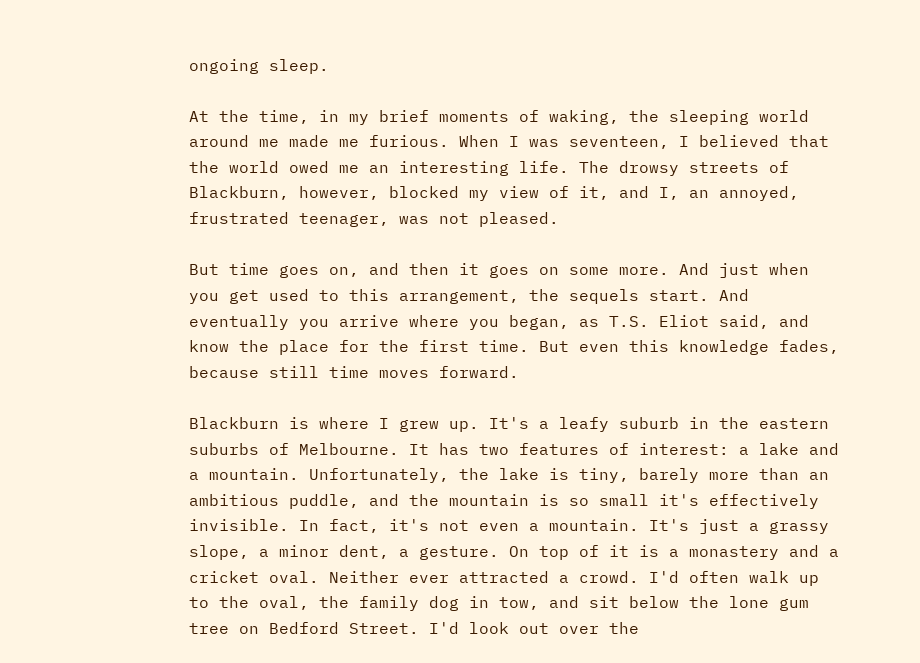ongoing sleep.

At the time, in my brief moments of waking, the sleeping world around me made me furious. When I was seventeen, I believed that the world owed me an interesting life. The drowsy streets of Blackburn, however, blocked my view of it, and I, an annoyed, frustrated teenager, was not pleased.

But time goes on, and then it goes on some more. And just when you get used to this arrangement, the sequels start. And eventually you arrive where you began, as T.S. Eliot said, and know the place for the first time. But even this knowledge fades, because still time moves forward.

Blackburn is where I grew up. It's a leafy suburb in the eastern suburbs of Melbourne. It has two features of interest: a lake and a mountain. Unfortunately, the lake is tiny, barely more than an ambitious puddle, and the mountain is so small it's effectively invisible. In fact, it's not even a mountain. It's just a grassy slope, a minor dent, a gesture. On top of it is a monastery and a cricket oval. Neither ever attracted a crowd. I'd often walk up to the oval, the family dog in tow, and sit below the lone gum tree on Bedford Street. I'd look out over the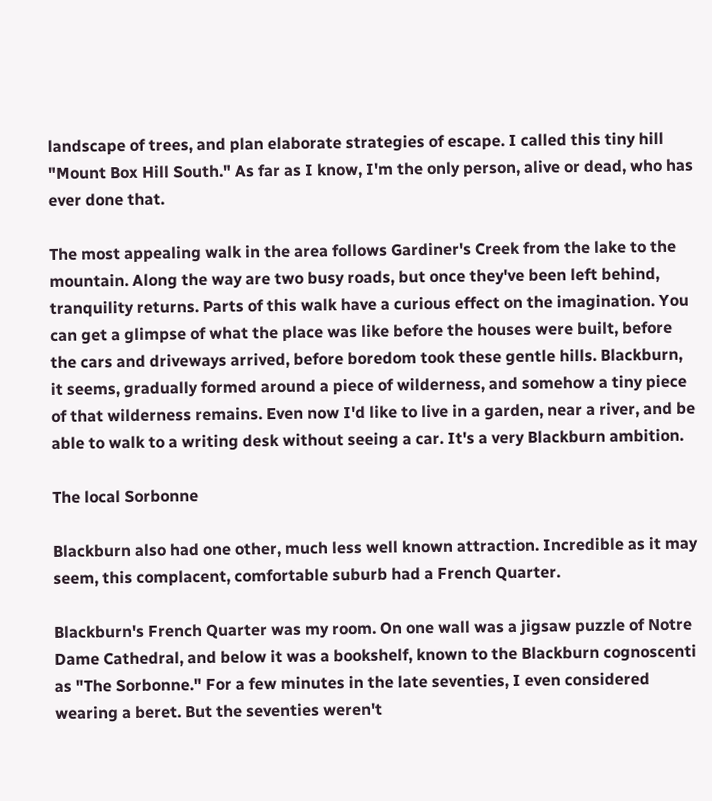landscape of trees, and plan elaborate strategies of escape. I called this tiny hill "Mount Box Hill South." As far as I know, I'm the only person, alive or dead, who has ever done that.

The most appealing walk in the area follows Gardiner's Creek from the lake to the mountain. Along the way are two busy roads, but once they've been left behind, tranquility returns. Parts of this walk have a curious effect on the imagination. You can get a glimpse of what the place was like before the houses were built, before the cars and driveways arrived, before boredom took these gentle hills. Blackburn, it seems, gradually formed around a piece of wilderness, and somehow a tiny piece of that wilderness remains. Even now I'd like to live in a garden, near a river, and be able to walk to a writing desk without seeing a car. It's a very Blackburn ambition.

The local Sorbonne

Blackburn also had one other, much less well known attraction. Incredible as it may seem, this complacent, comfortable suburb had a French Quarter.

Blackburn's French Quarter was my room. On one wall was a jigsaw puzzle of Notre Dame Cathedral, and below it was a bookshelf, known to the Blackburn cognoscenti as "The Sorbonne." For a few minutes in the late seventies, I even considered wearing a beret. But the seventies weren't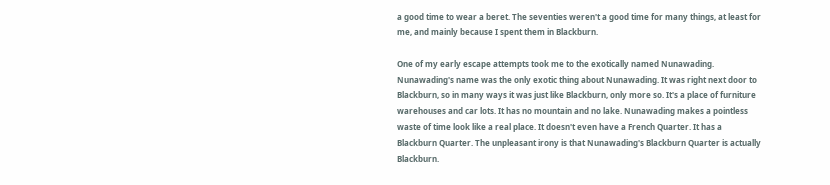a good time to wear a beret. The seventies weren't a good time for many things, at least for me, and mainly because I spent them in Blackburn.

One of my early escape attempts took me to the exotically named Nunawading. Nunawading's name was the only exotic thing about Nunawading. It was right next door to Blackburn, so in many ways it was just like Blackburn, only more so. It's a place of furniture warehouses and car lots. It has no mountain and no lake. Nunawading makes a pointless waste of time look like a real place. It doesn't even have a French Quarter. It has a Blackburn Quarter. The unpleasant irony is that Nunawading's Blackburn Quarter is actually Blackburn.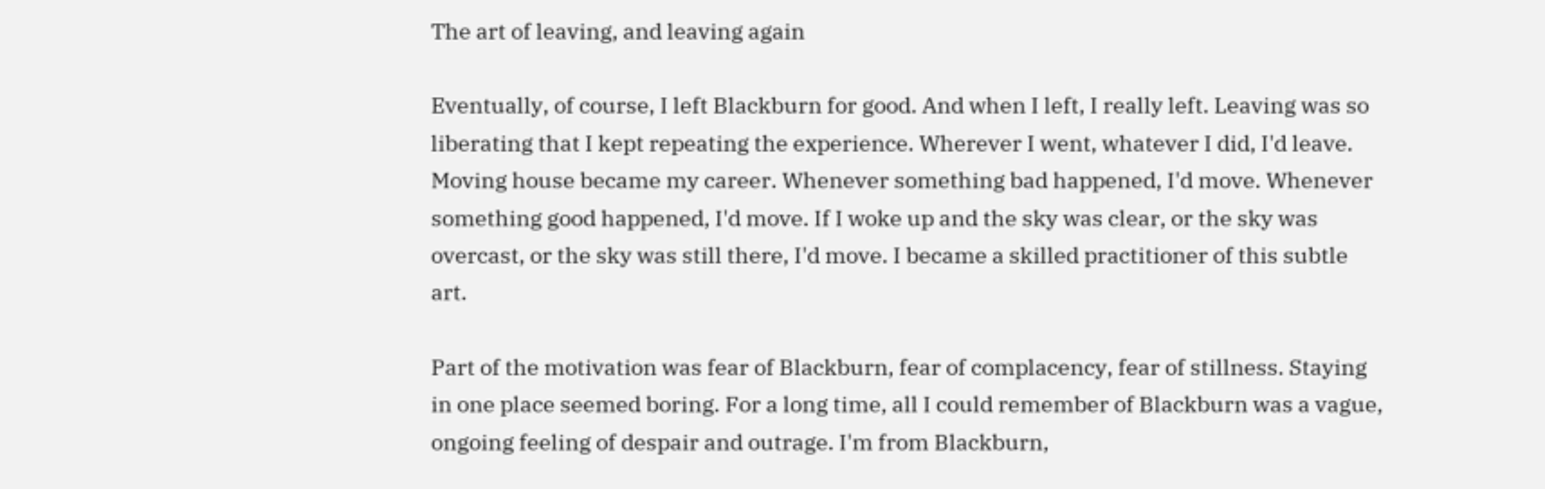The art of leaving, and leaving again

Eventually, of course, I left Blackburn for good. And when I left, I really left. Leaving was so liberating that I kept repeating the experience. Wherever I went, whatever I did, I'd leave. Moving house became my career. Whenever something bad happened, I'd move. Whenever something good happened, I'd move. If I woke up and the sky was clear, or the sky was overcast, or the sky was still there, I'd move. I became a skilled practitioner of this subtle art.

Part of the motivation was fear of Blackburn, fear of complacency, fear of stillness. Staying in one place seemed boring. For a long time, all I could remember of Blackburn was a vague, ongoing feeling of despair and outrage. I'm from Blackburn,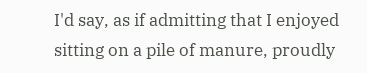I'd say, as if admitting that I enjoyed sitting on a pile of manure, proudly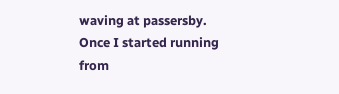waving at passersby. Once I started running from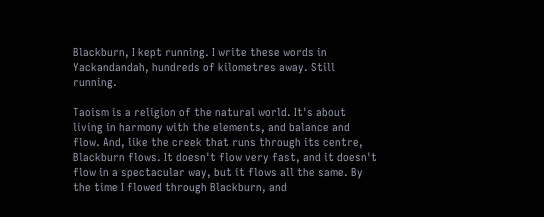Blackburn, I kept running. I write these words in Yackandandah, hundreds of kilometres away. Still running.

Taoism is a religion of the natural world. It's about living in harmony with the elements, and balance and flow. And, like the creek that runs through its centre, Blackburn flows. It doesn't flow very fast, and it doesn't flow in a spectacular way, but it flows all the same. By the time I flowed through Blackburn, and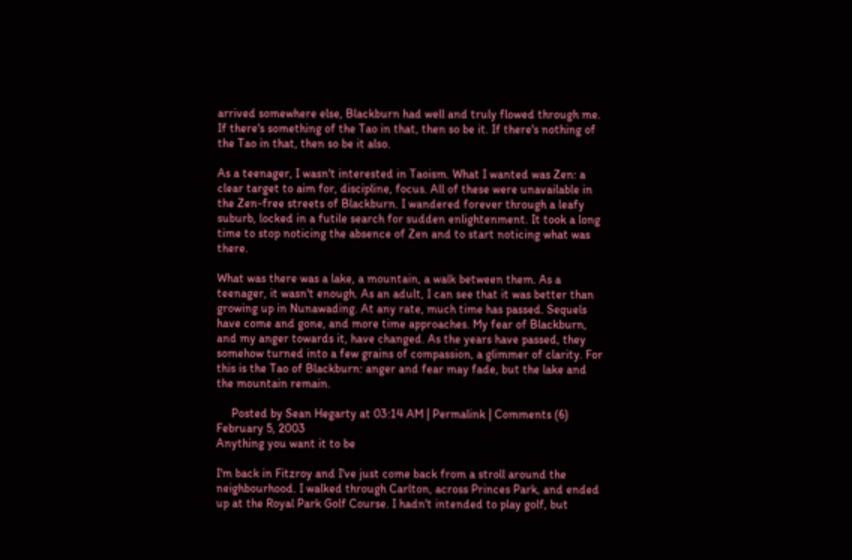arrived somewhere else, Blackburn had well and truly flowed through me. If there's something of the Tao in that, then so be it. If there's nothing of the Tao in that, then so be it also.

As a teenager, I wasn't interested in Taoism. What I wanted was Zen: a clear target to aim for, discipline, focus. All of these were unavailable in the Zen-free streets of Blackburn. I wandered forever through a leafy suburb, locked in a futile search for sudden enlightenment. It took a long time to stop noticing the absence of Zen and to start noticing what was there.

What was there was a lake, a mountain, a walk between them. As a teenager, it wasn't enough. As an adult, I can see that it was better than growing up in Nunawading. At any rate, much time has passed. Sequels have come and gone, and more time approaches. My fear of Blackburn, and my anger towards it, have changed. As the years have passed, they somehow turned into a few grains of compassion, a glimmer of clarity. For this is the Tao of Blackburn: anger and fear may fade, but the lake and the mountain remain.

     Posted by Sean Hegarty at 03:14 AM | Permalink | Comments (6)
February 5, 2003
Anything you want it to be

I'm back in Fitzroy and I've just come back from a stroll around the neighbourhood. I walked through Carlton, across Princes Park, and ended up at the Royal Park Golf Course. I hadn't intended to play golf, but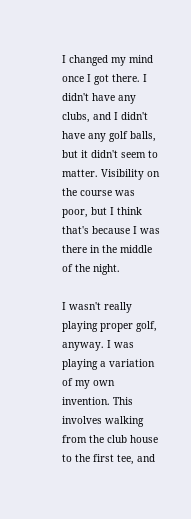I changed my mind once I got there. I didn't have any clubs, and I didn't have any golf balls, but it didn't seem to matter. Visibility on the course was poor, but I think that's because I was there in the middle of the night.

I wasn't really playing proper golf, anyway. I was playing a variation of my own invention. This involves walking from the club house to the first tee, and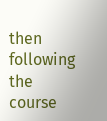then following the course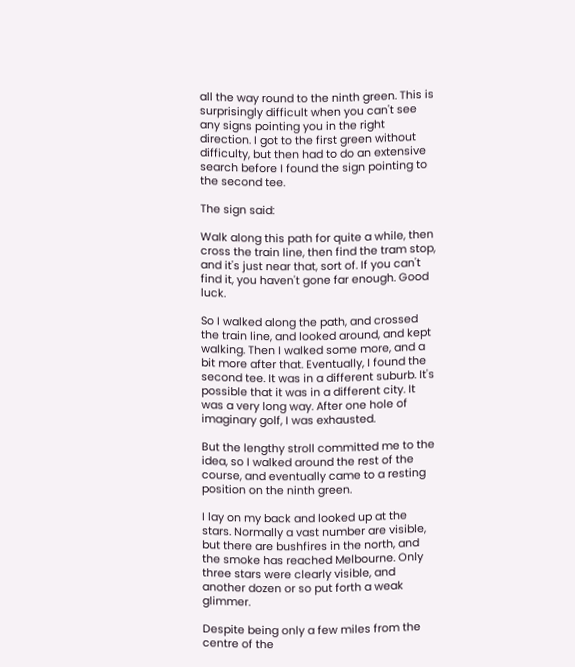all the way round to the ninth green. This is surprisingly difficult when you can't see any signs pointing you in the right direction. I got to the first green without difficulty, but then had to do an extensive search before I found the sign pointing to the second tee.

The sign said:

Walk along this path for quite a while, then cross the train line, then find the tram stop, and it's just near that, sort of. If you can't find it, you haven't gone far enough. Good luck.

So I walked along the path, and crossed the train line, and looked around, and kept walking. Then I walked some more, and a bit more after that. Eventually, I found the second tee. It was in a different suburb. It's possible that it was in a different city. It was a very long way. After one hole of imaginary golf, I was exhausted.

But the lengthy stroll committed me to the idea, so I walked around the rest of the course, and eventually came to a resting position on the ninth green.

I lay on my back and looked up at the stars. Normally a vast number are visible, but there are bushfires in the north, and the smoke has reached Melbourne. Only three stars were clearly visible, and another dozen or so put forth a weak glimmer.

Despite being only a few miles from the centre of the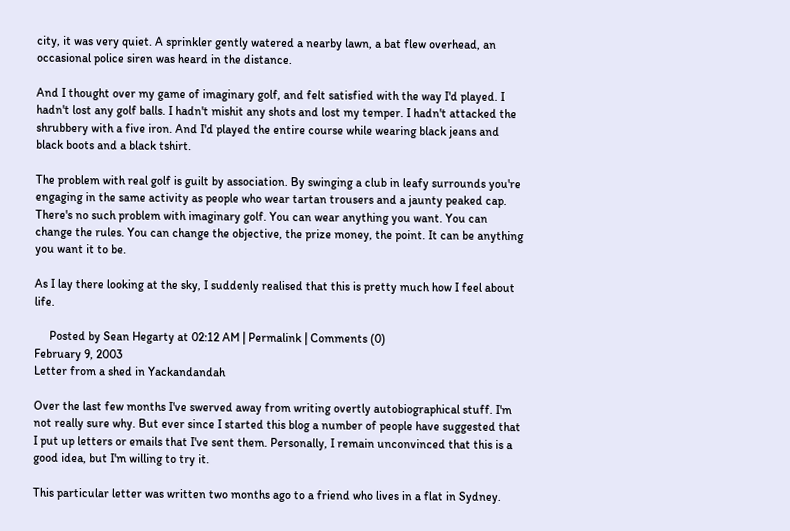city, it was very quiet. A sprinkler gently watered a nearby lawn, a bat flew overhead, an occasional police siren was heard in the distance.

And I thought over my game of imaginary golf, and felt satisfied with the way I'd played. I hadn't lost any golf balls. I hadn't mishit any shots and lost my temper. I hadn't attacked the shrubbery with a five iron. And I'd played the entire course while wearing black jeans and black boots and a black tshirt.

The problem with real golf is guilt by association. By swinging a club in leafy surrounds you're engaging in the same activity as people who wear tartan trousers and a jaunty peaked cap. There's no such problem with imaginary golf. You can wear anything you want. You can change the rules. You can change the objective, the prize money, the point. It can be anything you want it to be.

As I lay there looking at the sky, I suddenly realised that this is pretty much how I feel about life.

     Posted by Sean Hegarty at 02:12 AM | Permalink | Comments (0)
February 9, 2003
Letter from a shed in Yackandandah

Over the last few months I've swerved away from writing overtly autobiographical stuff. I'm not really sure why. But ever since I started this blog a number of people have suggested that I put up letters or emails that I've sent them. Personally, I remain unconvinced that this is a good idea, but I'm willing to try it.

This particular letter was written two months ago to a friend who lives in a flat in Sydney.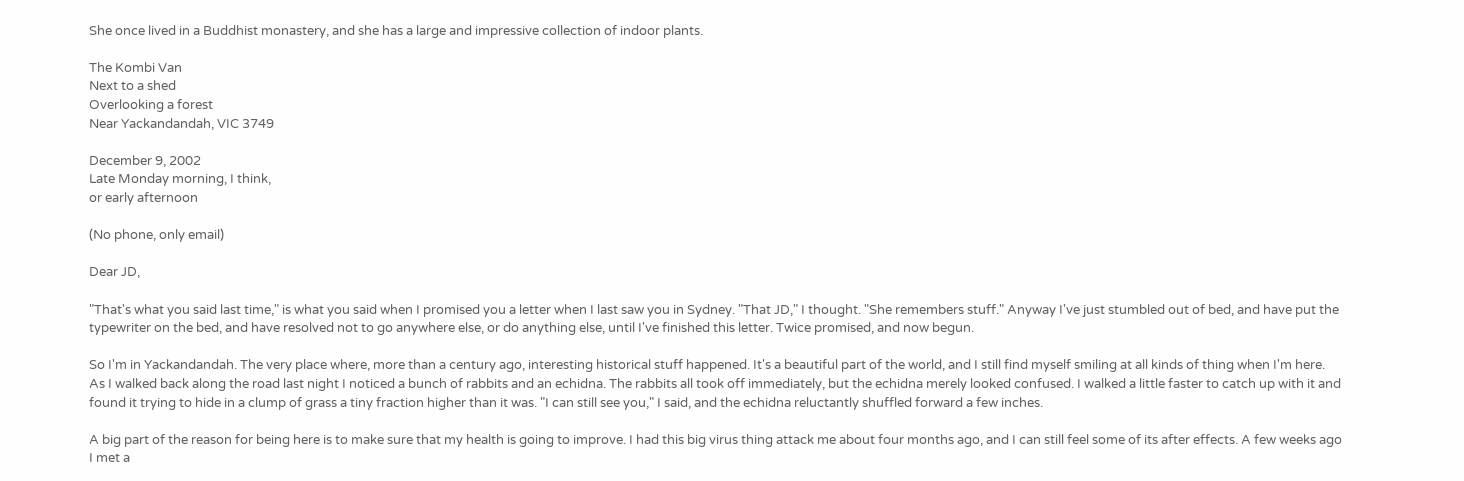She once lived in a Buddhist monastery, and she has a large and impressive collection of indoor plants.

The Kombi Van
Next to a shed
Overlooking a forest
Near Yackandandah, VIC 3749

December 9, 2002
Late Monday morning, I think,
or early afternoon

(No phone, only email)

Dear JD,

"That's what you said last time," is what you said when I promised you a letter when I last saw you in Sydney. "That JD," I thought. "She remembers stuff." Anyway I've just stumbled out of bed, and have put the typewriter on the bed, and have resolved not to go anywhere else, or do anything else, until I've finished this letter. Twice promised, and now begun.

So I'm in Yackandandah. The very place where, more than a century ago, interesting historical stuff happened. It's a beautiful part of the world, and I still find myself smiling at all kinds of thing when I'm here. As I walked back along the road last night I noticed a bunch of rabbits and an echidna. The rabbits all took off immediately, but the echidna merely looked confused. I walked a little faster to catch up with it and found it trying to hide in a clump of grass a tiny fraction higher than it was. "I can still see you," I said, and the echidna reluctantly shuffled forward a few inches.

A big part of the reason for being here is to make sure that my health is going to improve. I had this big virus thing attack me about four months ago, and I can still feel some of its after effects. A few weeks ago I met a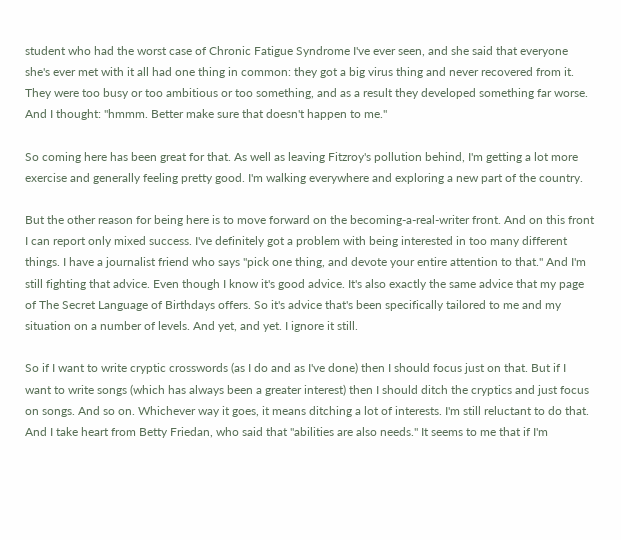student who had the worst case of Chronic Fatigue Syndrome I've ever seen, and she said that everyone she's ever met with it all had one thing in common: they got a big virus thing and never recovered from it. They were too busy or too ambitious or too something, and as a result they developed something far worse. And I thought: "hmmm. Better make sure that doesn't happen to me."

So coming here has been great for that. As well as leaving Fitzroy's pollution behind, I'm getting a lot more exercise and generally feeling pretty good. I'm walking everywhere and exploring a new part of the country.

But the other reason for being here is to move forward on the becoming-a-real-writer front. And on this front I can report only mixed success. I've definitely got a problem with being interested in too many different things. I have a journalist friend who says "pick one thing, and devote your entire attention to that." And I'm still fighting that advice. Even though I know it's good advice. It's also exactly the same advice that my page of The Secret Language of Birthdays offers. So it's advice that's been specifically tailored to me and my situation on a number of levels. And yet, and yet. I ignore it still.

So if I want to write cryptic crosswords (as I do and as I've done) then I should focus just on that. But if I want to write songs (which has always been a greater interest) then I should ditch the cryptics and just focus on songs. And so on. Whichever way it goes, it means ditching a lot of interests. I'm still reluctant to do that. And I take heart from Betty Friedan, who said that "abilities are also needs." It seems to me that if I'm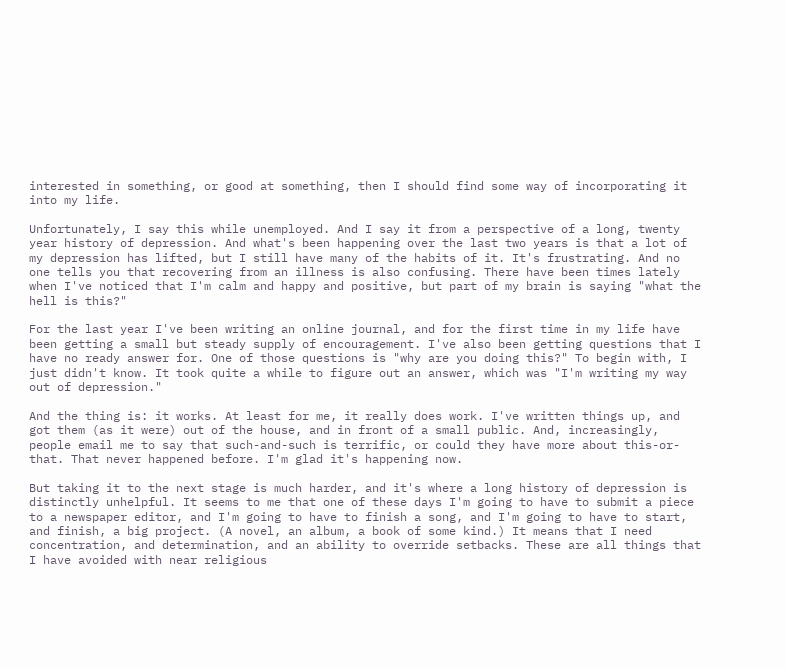interested in something, or good at something, then I should find some way of incorporating it into my life.

Unfortunately, I say this while unemployed. And I say it from a perspective of a long, twenty year history of depression. And what's been happening over the last two years is that a lot of my depression has lifted, but I still have many of the habits of it. It's frustrating. And no one tells you that recovering from an illness is also confusing. There have been times lately when I've noticed that I'm calm and happy and positive, but part of my brain is saying "what the hell is this?"

For the last year I've been writing an online journal, and for the first time in my life have been getting a small but steady supply of encouragement. I've also been getting questions that I have no ready answer for. One of those questions is "why are you doing this?" To begin with, I just didn't know. It took quite a while to figure out an answer, which was "I'm writing my way out of depression."

And the thing is: it works. At least for me, it really does work. I've written things up, and got them (as it were) out of the house, and in front of a small public. And, increasingly, people email me to say that such-and-such is terrific, or could they have more about this-or-that. That never happened before. I'm glad it's happening now.

But taking it to the next stage is much harder, and it's where a long history of depression is distinctly unhelpful. It seems to me that one of these days I'm going to have to submit a piece to a newspaper editor, and I'm going to have to finish a song, and I'm going to have to start, and finish, a big project. (A novel, an album, a book of some kind.) It means that I need concentration, and determination, and an ability to override setbacks. These are all things that I have avoided with near religious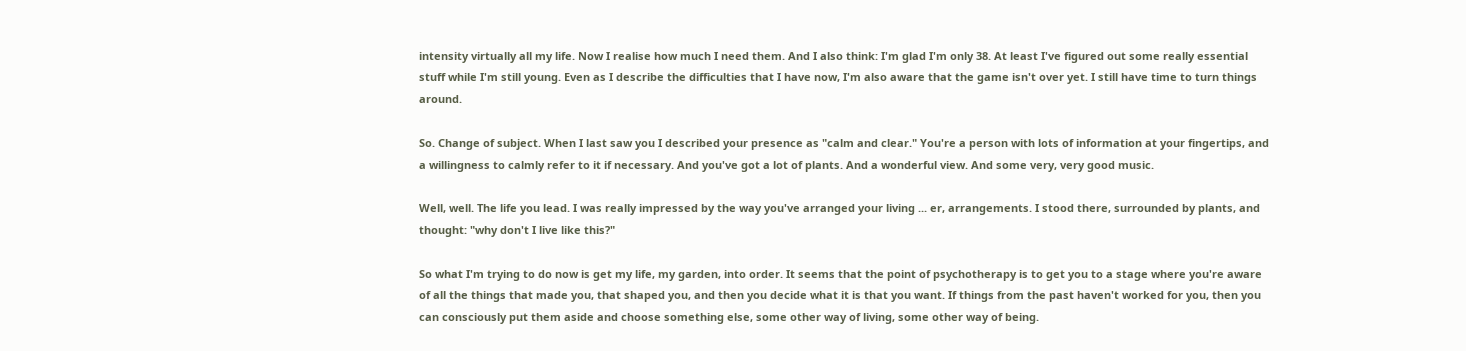intensity virtually all my life. Now I realise how much I need them. And I also think: I'm glad I'm only 38. At least I've figured out some really essential stuff while I'm still young. Even as I describe the difficulties that I have now, I'm also aware that the game isn't over yet. I still have time to turn things around.

So. Change of subject. When I last saw you I described your presence as "calm and clear." You're a person with lots of information at your fingertips, and a willingness to calmly refer to it if necessary. And you've got a lot of plants. And a wonderful view. And some very, very good music.

Well, well. The life you lead. I was really impressed by the way you've arranged your living ... er, arrangements. I stood there, surrounded by plants, and thought: "why don't I live like this?"

So what I'm trying to do now is get my life, my garden, into order. It seems that the point of psychotherapy is to get you to a stage where you're aware of all the things that made you, that shaped you, and then you decide what it is that you want. If things from the past haven't worked for you, then you can consciously put them aside and choose something else, some other way of living, some other way of being.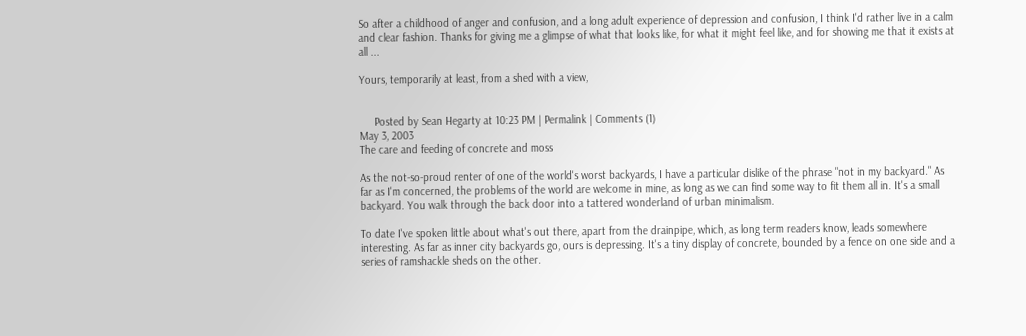So after a childhood of anger and confusion, and a long adult experience of depression and confusion, I think I'd rather live in a calm and clear fashion. Thanks for giving me a glimpse of what that looks like, for what it might feel like, and for showing me that it exists at all ...

Yours, temporarily at least, from a shed with a view,


     Posted by Sean Hegarty at 10:23 PM | Permalink | Comments (1)
May 3, 2003
The care and feeding of concrete and moss

As the not-so-proud renter of one of the world's worst backyards, I have a particular dislike of the phrase "not in my backyard." As far as I'm concerned, the problems of the world are welcome in mine, as long as we can find some way to fit them all in. It's a small backyard. You walk through the back door into a tattered wonderland of urban minimalism.

To date I've spoken little about what's out there, apart from the drainpipe, which, as long term readers know, leads somewhere interesting. As far as inner city backyards go, ours is depressing. It's a tiny display of concrete, bounded by a fence on one side and a series of ramshackle sheds on the other.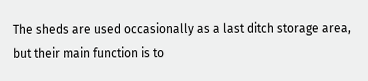The sheds are used occasionally as a last ditch storage area, but their main function is to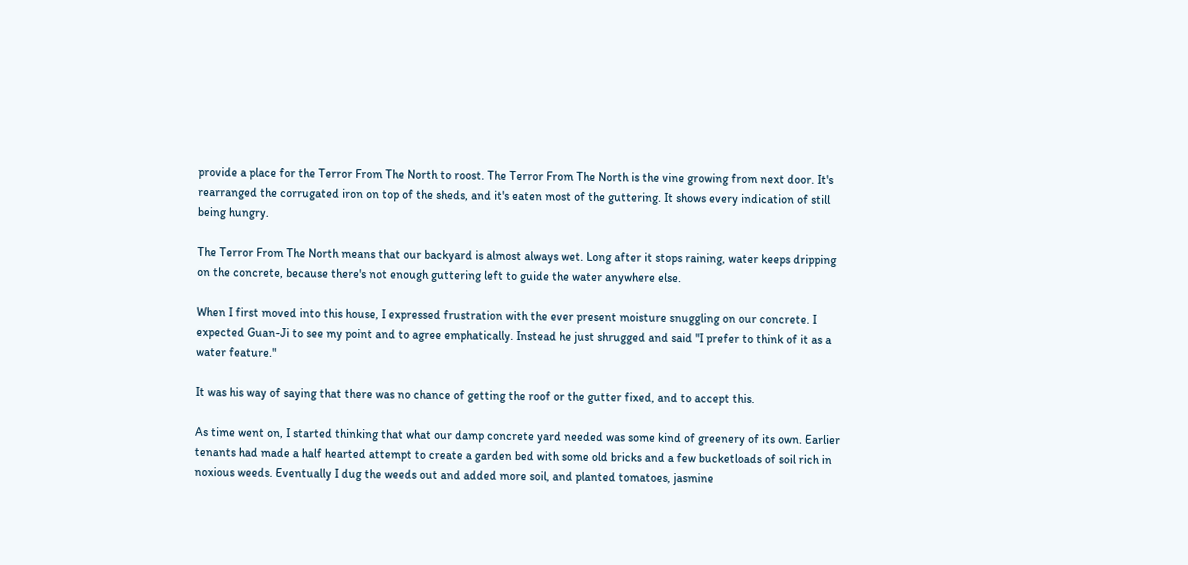provide a place for the Terror From The North to roost. The Terror From The North is the vine growing from next door. It's rearranged the corrugated iron on top of the sheds, and it's eaten most of the guttering. It shows every indication of still being hungry.

The Terror From The North means that our backyard is almost always wet. Long after it stops raining, water keeps dripping on the concrete, because there's not enough guttering left to guide the water anywhere else.

When I first moved into this house, I expressed frustration with the ever present moisture snuggling on our concrete. I expected Guan-Ji to see my point and to agree emphatically. Instead he just shrugged and said "I prefer to think of it as a water feature."

It was his way of saying that there was no chance of getting the roof or the gutter fixed, and to accept this.

As time went on, I started thinking that what our damp concrete yard needed was some kind of greenery of its own. Earlier tenants had made a half hearted attempt to create a garden bed with some old bricks and a few bucketloads of soil rich in noxious weeds. Eventually I dug the weeds out and added more soil, and planted tomatoes, jasmine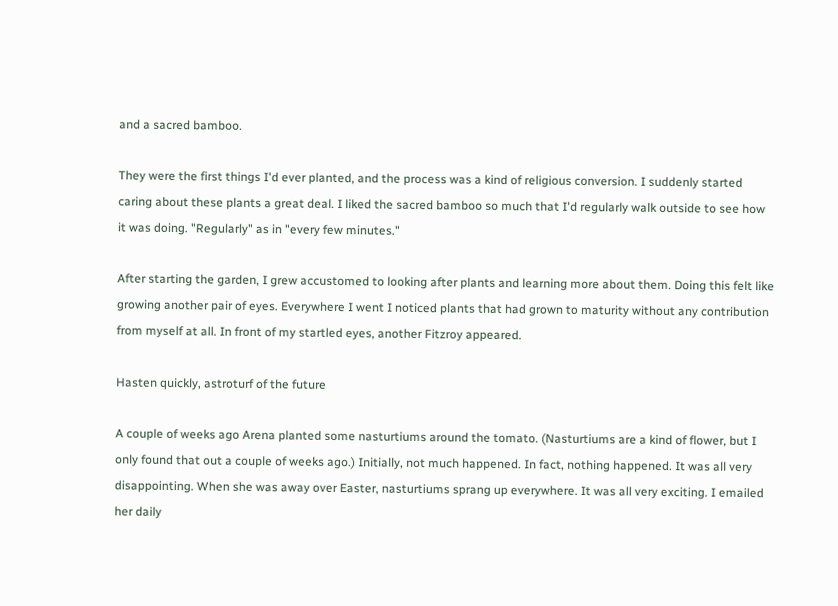and a sacred bamboo.

They were the first things I'd ever planted, and the process was a kind of religious conversion. I suddenly started caring about these plants a great deal. I liked the sacred bamboo so much that I'd regularly walk outside to see how it was doing. "Regularly" as in "every few minutes."

After starting the garden, I grew accustomed to looking after plants and learning more about them. Doing this felt like growing another pair of eyes. Everywhere I went I noticed plants that had grown to maturity without any contribution from myself at all. In front of my startled eyes, another Fitzroy appeared.

Hasten quickly, astroturf of the future

A couple of weeks ago Arena planted some nasturtiums around the tomato. (Nasturtiums are a kind of flower, but I only found that out a couple of weeks ago.) Initially, not much happened. In fact, nothing happened. It was all very disappointing. When she was away over Easter, nasturtiums sprang up everywhere. It was all very exciting. I emailed her daily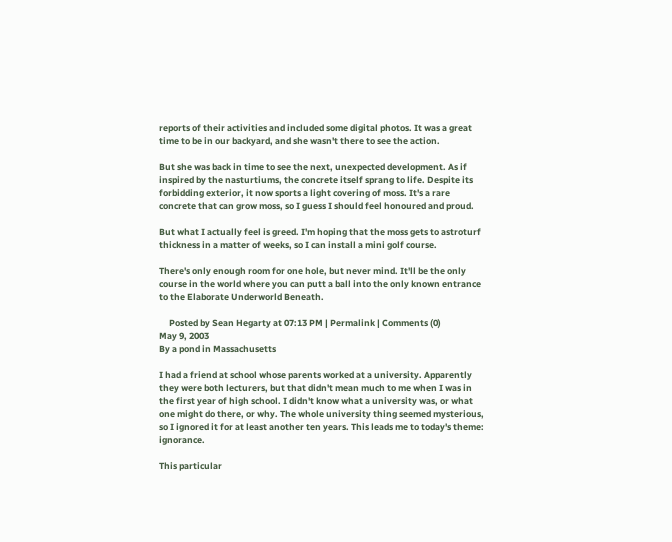reports of their activities and included some digital photos. It was a great time to be in our backyard, and she wasn't there to see the action.

But she was back in time to see the next, unexpected development. As if inspired by the nasturtiums, the concrete itself sprang to life. Despite its forbidding exterior, it now sports a light covering of moss. It's a rare concrete that can grow moss, so I guess I should feel honoured and proud.

But what I actually feel is greed. I'm hoping that the moss gets to astroturf thickness in a matter of weeks, so I can install a mini golf course.

There's only enough room for one hole, but never mind. It'll be the only course in the world where you can putt a ball into the only known entrance to the Elaborate Underworld Beneath.

     Posted by Sean Hegarty at 07:13 PM | Permalink | Comments (0)
May 9, 2003
By a pond in Massachusetts

I had a friend at school whose parents worked at a university. Apparently they were both lecturers, but that didn't mean much to me when I was in the first year of high school. I didn't know what a university was, or what one might do there, or why. The whole university thing seemed mysterious, so I ignored it for at least another ten years. This leads me to today's theme: ignorance.

This particular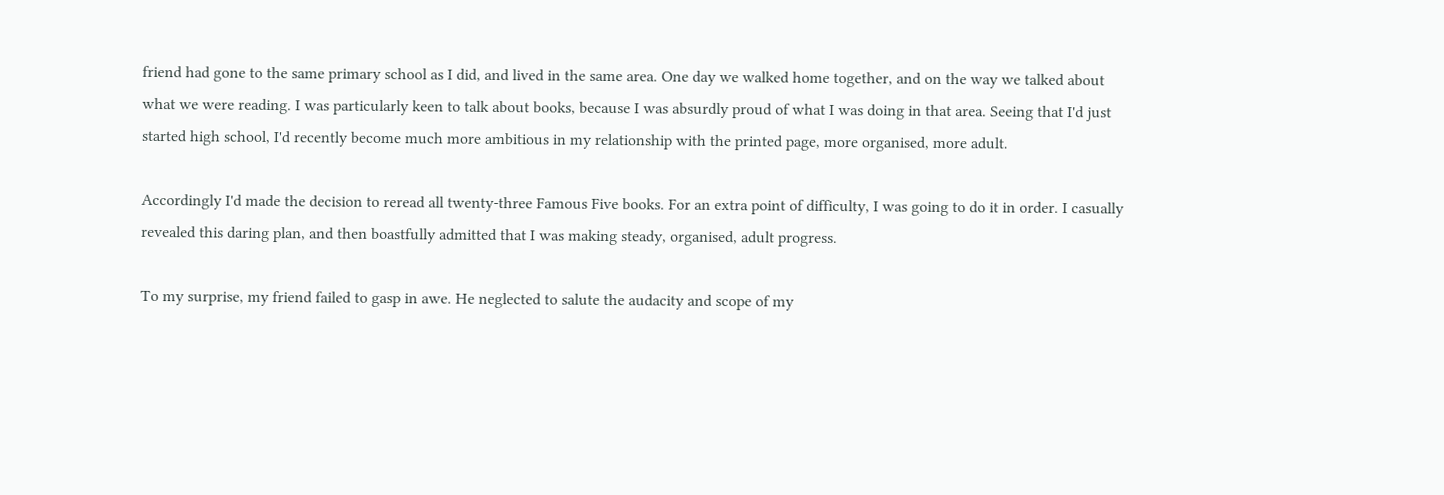friend had gone to the same primary school as I did, and lived in the same area. One day we walked home together, and on the way we talked about what we were reading. I was particularly keen to talk about books, because I was absurdly proud of what I was doing in that area. Seeing that I'd just started high school, I'd recently become much more ambitious in my relationship with the printed page, more organised, more adult.

Accordingly I'd made the decision to reread all twenty-three Famous Five books. For an extra point of difficulty, I was going to do it in order. I casually revealed this daring plan, and then boastfully admitted that I was making steady, organised, adult progress.

To my surprise, my friend failed to gasp in awe. He neglected to salute the audacity and scope of my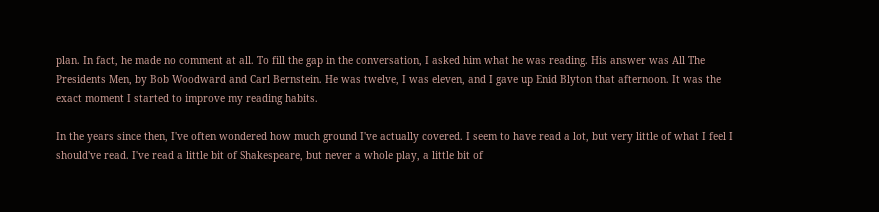plan. In fact, he made no comment at all. To fill the gap in the conversation, I asked him what he was reading. His answer was All The Presidents Men, by Bob Woodward and Carl Bernstein. He was twelve, I was eleven, and I gave up Enid Blyton that afternoon. It was the exact moment I started to improve my reading habits.

In the years since then, I've often wondered how much ground I've actually covered. I seem to have read a lot, but very little of what I feel I should've read. I've read a little bit of Shakespeare, but never a whole play, a little bit of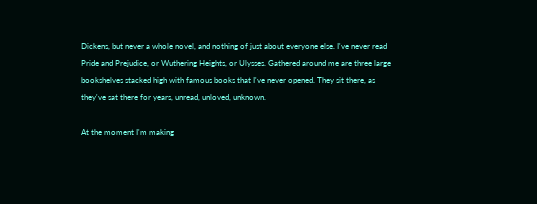Dickens, but never a whole novel, and nothing of just about everyone else. I've never read Pride and Prejudice, or Wuthering Heights, or Ulysses. Gathered around me are three large bookshelves stacked high with famous books that I've never opened. They sit there, as they've sat there for years, unread, unloved, unknown.

At the moment I'm making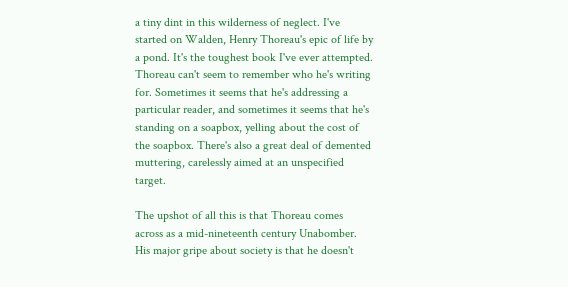a tiny dint in this wilderness of neglect. I've started on Walden, Henry Thoreau's epic of life by a pond. It's the toughest book I've ever attempted. Thoreau can't seem to remember who he's writing for. Sometimes it seems that he's addressing a particular reader, and sometimes it seems that he's standing on a soapbox, yelling about the cost of the soapbox. There's also a great deal of demented muttering, carelessly aimed at an unspecified target.

The upshot of all this is that Thoreau comes across as a mid-nineteenth century Unabomber. His major gripe about society is that he doesn't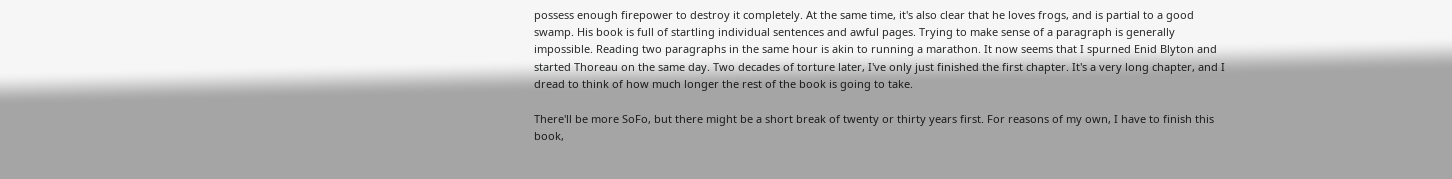possess enough firepower to destroy it completely. At the same time, it's also clear that he loves frogs, and is partial to a good swamp. His book is full of startling individual sentences and awful pages. Trying to make sense of a paragraph is generally impossible. Reading two paragraphs in the same hour is akin to running a marathon. It now seems that I spurned Enid Blyton and started Thoreau on the same day. Two decades of torture later, I've only just finished the first chapter. It's a very long chapter, and I dread to think of how much longer the rest of the book is going to take.

There'll be more SoFo, but there might be a short break of twenty or thirty years first. For reasons of my own, I have to finish this book,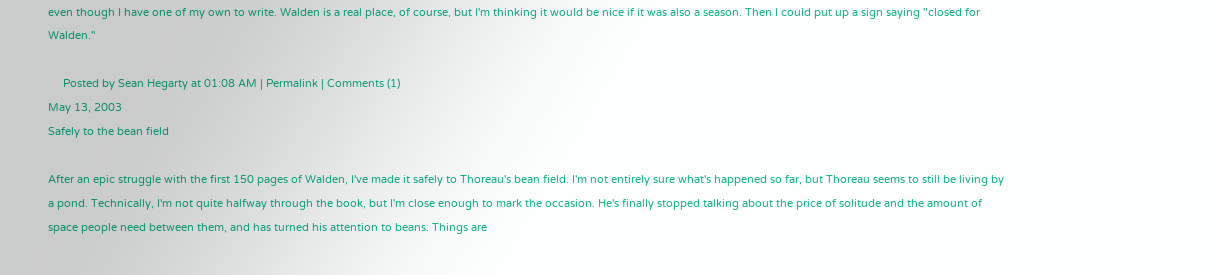even though I have one of my own to write. Walden is a real place, of course, but I'm thinking it would be nice if it was also a season. Then I could put up a sign saying "closed for Walden."

     Posted by Sean Hegarty at 01:08 AM | Permalink | Comments (1)
May 13, 2003
Safely to the bean field

After an epic struggle with the first 150 pages of Walden, I've made it safely to Thoreau's bean field. I'm not entirely sure what's happened so far, but Thoreau seems to still be living by a pond. Technically, I'm not quite halfway through the book, but I'm close enough to mark the occasion. He's finally stopped talking about the price of solitude and the amount of space people need between them, and has turned his attention to beans. Things are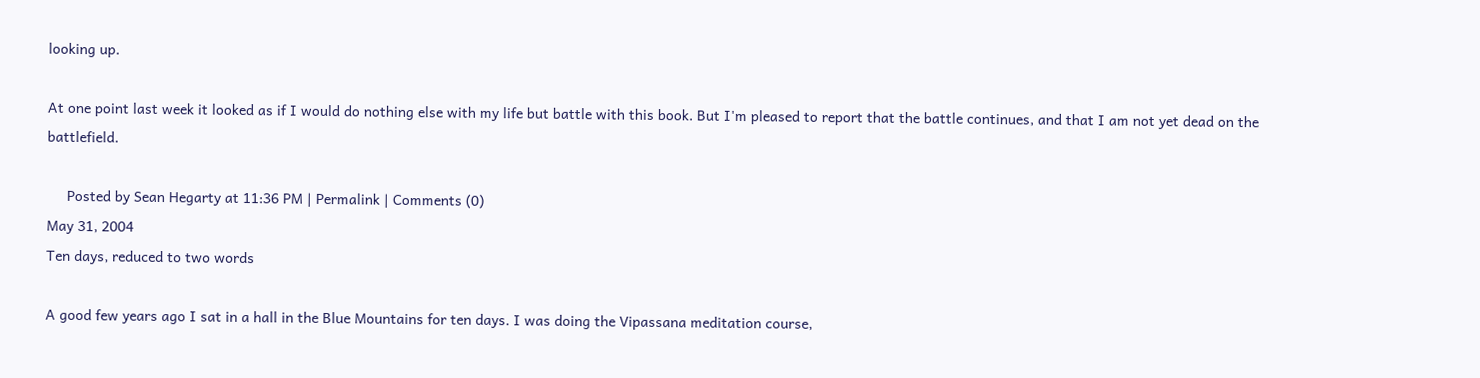looking up.

At one point last week it looked as if I would do nothing else with my life but battle with this book. But I'm pleased to report that the battle continues, and that I am not yet dead on the battlefield.

     Posted by Sean Hegarty at 11:36 PM | Permalink | Comments (0)
May 31, 2004
Ten days, reduced to two words

A good few years ago I sat in a hall in the Blue Mountains for ten days. I was doing the Vipassana meditation course,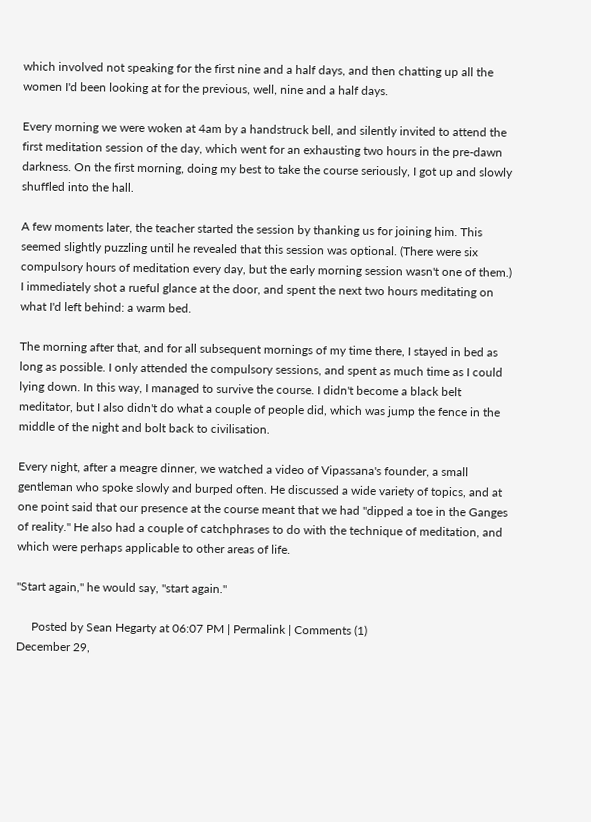which involved not speaking for the first nine and a half days, and then chatting up all the women I'd been looking at for the previous, well, nine and a half days.

Every morning we were woken at 4am by a handstruck bell, and silently invited to attend the first meditation session of the day, which went for an exhausting two hours in the pre-dawn darkness. On the first morning, doing my best to take the course seriously, I got up and slowly shuffled into the hall.

A few moments later, the teacher started the session by thanking us for joining him. This seemed slightly puzzling until he revealed that this session was optional. (There were six compulsory hours of meditation every day, but the early morning session wasn't one of them.) I immediately shot a rueful glance at the door, and spent the next two hours meditating on what I'd left behind: a warm bed.

The morning after that, and for all subsequent mornings of my time there, I stayed in bed as long as possible. I only attended the compulsory sessions, and spent as much time as I could lying down. In this way, I managed to survive the course. I didn't become a black belt meditator, but I also didn't do what a couple of people did, which was jump the fence in the middle of the night and bolt back to civilisation.

Every night, after a meagre dinner, we watched a video of Vipassana's founder, a small gentleman who spoke slowly and burped often. He discussed a wide variety of topics, and at one point said that our presence at the course meant that we had "dipped a toe in the Ganges of reality." He also had a couple of catchphrases to do with the technique of meditation, and which were perhaps applicable to other areas of life.

"Start again," he would say, "start again."

     Posted by Sean Hegarty at 06:07 PM | Permalink | Comments (1)
December 29,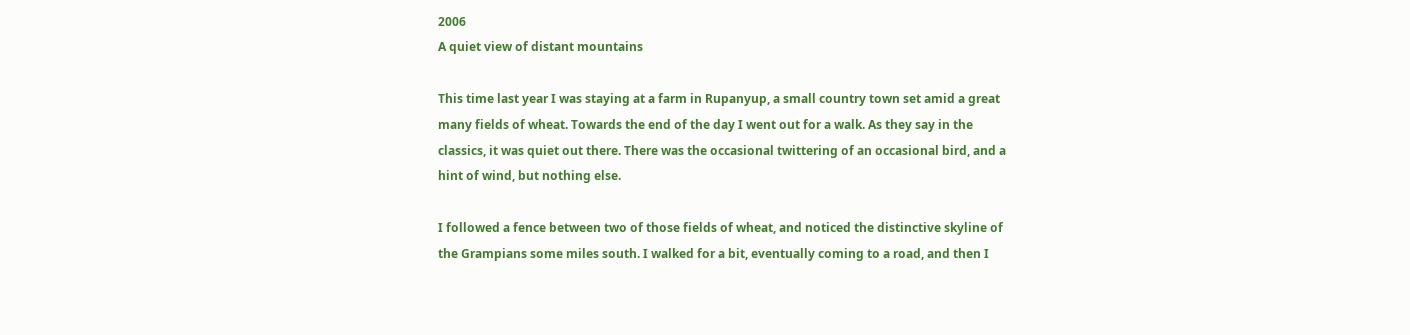2006
A quiet view of distant mountains

This time last year I was staying at a farm in Rupanyup, a small country town set amid a great many fields of wheat. Towards the end of the day I went out for a walk. As they say in the classics, it was quiet out there. There was the occasional twittering of an occasional bird, and a hint of wind, but nothing else.

I followed a fence between two of those fields of wheat, and noticed the distinctive skyline of the Grampians some miles south. I walked for a bit, eventually coming to a road, and then I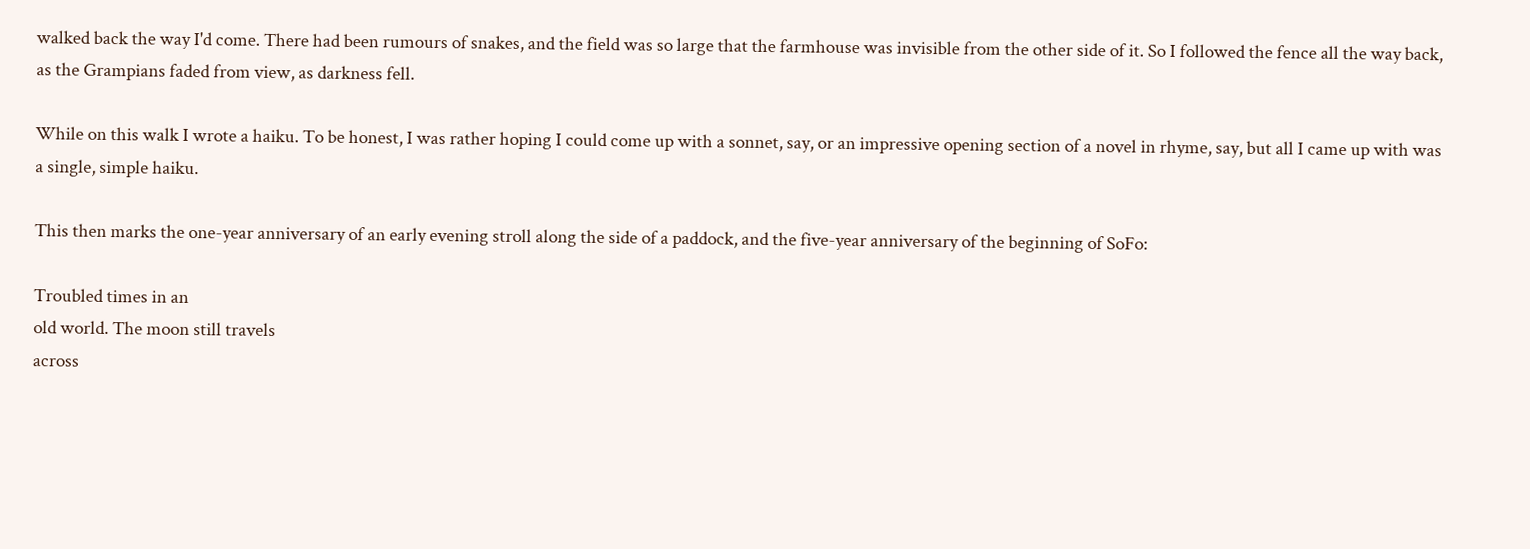walked back the way I'd come. There had been rumours of snakes, and the field was so large that the farmhouse was invisible from the other side of it. So I followed the fence all the way back, as the Grampians faded from view, as darkness fell.

While on this walk I wrote a haiku. To be honest, I was rather hoping I could come up with a sonnet, say, or an impressive opening section of a novel in rhyme, say, but all I came up with was a single, simple haiku.

This then marks the one-year anniversary of an early evening stroll along the side of a paddock, and the five-year anniversary of the beginning of SoFo:

Troubled times in an
old world. The moon still travels
across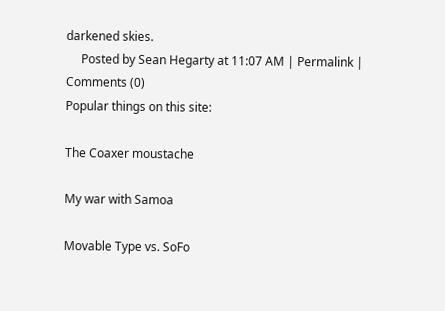darkened skies.
     Posted by Sean Hegarty at 11:07 AM | Permalink | Comments (0)
Popular things on this site:

The Coaxer moustache

My war with Samoa

Movable Type vs. SoFo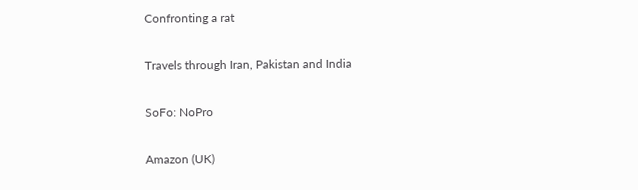Confronting a rat

Travels through Iran, Pakistan and India

SoFo: NoPro

Amazon (UK)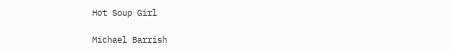Hot Soup Girl

Michael Barrish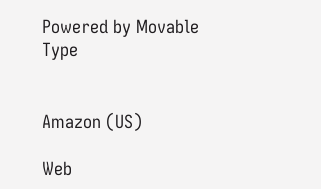Powered by Movable Type


Amazon (US)

Web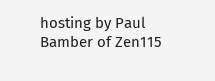hosting by Paul Bamber of Zen115